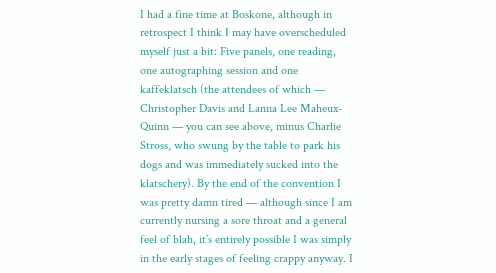I had a fine time at Boskone, although in retrospect I think I may have overscheduled myself just a bit: Five panels, one reading, one autographing session and one kaffeklatsch (the attendees of which — Christopher Davis and Lanna Lee Maheux-Quinn — you can see above, minus Charlie Stross, who swung by the table to park his dogs and was immediately sucked into the klatschery). By the end of the convention I was pretty damn tired — although since I am currently nursing a sore throat and a general feel of blah, it’s entirely possible I was simply in the early stages of feeling crappy anyway. I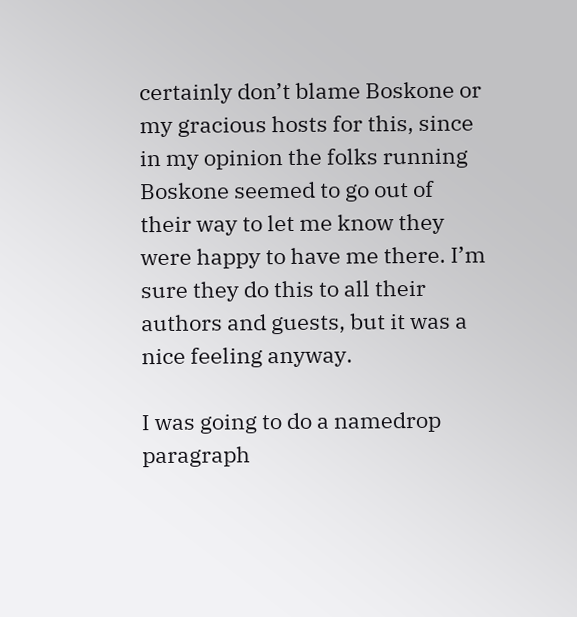certainly don’t blame Boskone or my gracious hosts for this, since in my opinion the folks running Boskone seemed to go out of their way to let me know they were happy to have me there. I’m sure they do this to all their authors and guests, but it was a nice feeling anyway.

I was going to do a namedrop paragraph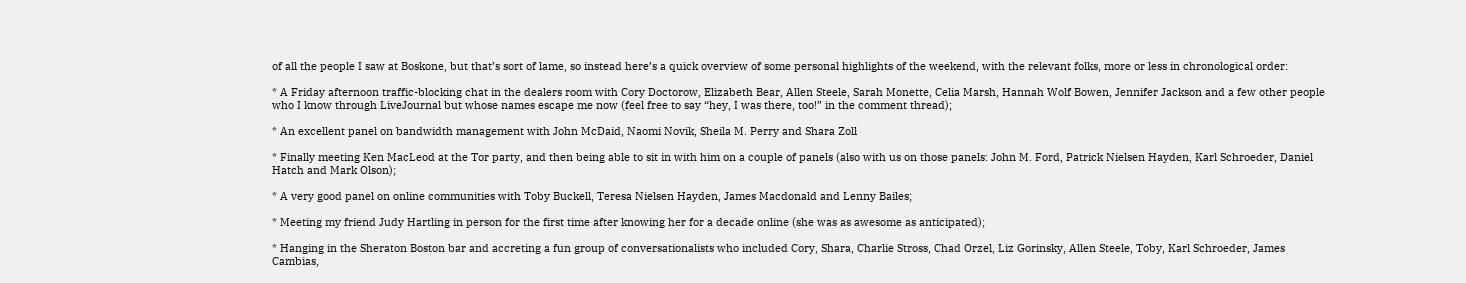of all the people I saw at Boskone, but that’s sort of lame, so instead here’s a quick overview of some personal highlights of the weekend, with the relevant folks, more or less in chronological order:

* A Friday afternoon traffic-blocking chat in the dealers room with Cory Doctorow, Elizabeth Bear, Allen Steele, Sarah Monette, Celia Marsh, Hannah Wolf Bowen, Jennifer Jackson and a few other people who I know through LiveJournal but whose names escape me now (feel free to say “hey, I was there, too!” in the comment thread);

* An excellent panel on bandwidth management with John McDaid, Naomi Novik, Sheila M. Perry and Shara Zoll

* Finally meeting Ken MacLeod at the Tor party, and then being able to sit in with him on a couple of panels (also with us on those panels: John M. Ford, Patrick Nielsen Hayden, Karl Schroeder, Daniel Hatch and Mark Olson);

* A very good panel on online communities with Toby Buckell, Teresa Nielsen Hayden, James Macdonald and Lenny Bailes;

* Meeting my friend Judy Hartling in person for the first time after knowing her for a decade online (she was as awesome as anticipated);

* Hanging in the Sheraton Boston bar and accreting a fun group of conversationalists who included Cory, Shara, Charlie Stross, Chad Orzel, Liz Gorinsky, Allen Steele, Toby, Karl Schroeder, James Cambias,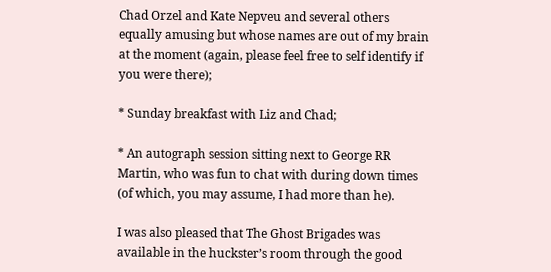Chad Orzel and Kate Nepveu and several others equally amusing but whose names are out of my brain at the moment (again, please feel free to self identify if you were there);

* Sunday breakfast with Liz and Chad;

* An autograph session sitting next to George RR Martin, who was fun to chat with during down times (of which, you may assume, I had more than he).

I was also pleased that The Ghost Brigades was available in the huckster’s room through the good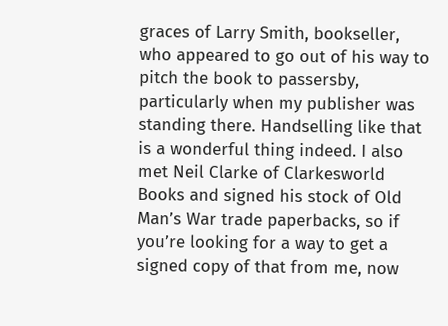graces of Larry Smith, bookseller, who appeared to go out of his way to pitch the book to passersby, particularly when my publisher was standing there. Handselling like that is a wonderful thing indeed. I also met Neil Clarke of Clarkesworld Books and signed his stock of Old Man’s War trade paperbacks, so if you’re looking for a way to get a signed copy of that from me, now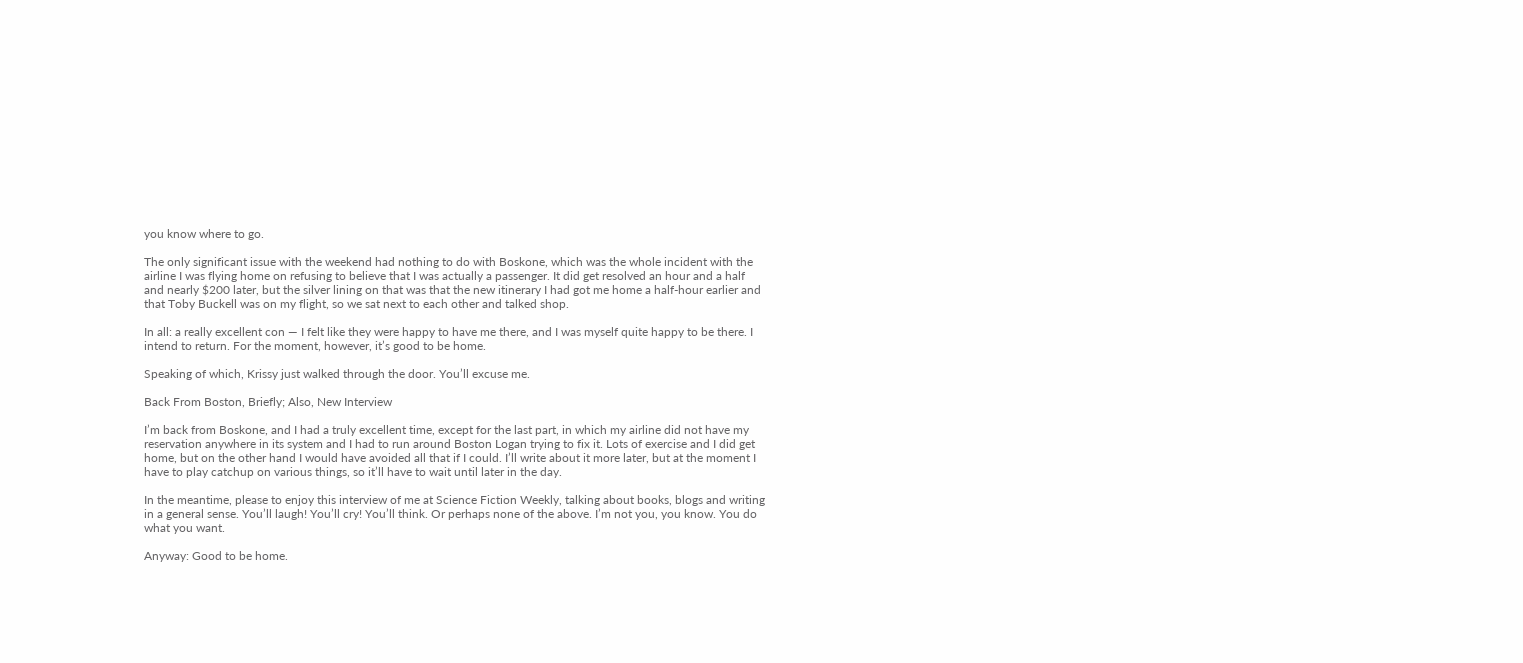you know where to go.

The only significant issue with the weekend had nothing to do with Boskone, which was the whole incident with the airline I was flying home on refusing to believe that I was actually a passenger. It did get resolved an hour and a half and nearly $200 later, but the silver lining on that was that the new itinerary I had got me home a half-hour earlier and that Toby Buckell was on my flight, so we sat next to each other and talked shop.

In all: a really excellent con — I felt like they were happy to have me there, and I was myself quite happy to be there. I intend to return. For the moment, however, it’s good to be home.

Speaking of which, Krissy just walked through the door. You’ll excuse me.

Back From Boston, Briefly; Also, New Interview

I’m back from Boskone, and I had a truly excellent time, except for the last part, in which my airline did not have my reservation anywhere in its system and I had to run around Boston Logan trying to fix it. Lots of exercise and I did get home, but on the other hand I would have avoided all that if I could. I’ll write about it more later, but at the moment I have to play catchup on various things, so it’ll have to wait until later in the day.

In the meantime, please to enjoy this interview of me at Science Fiction Weekly, talking about books, blogs and writing in a general sense. You’ll laugh! You’ll cry! You’ll think. Or perhaps none of the above. I’m not you, you know. You do what you want.

Anyway: Good to be home.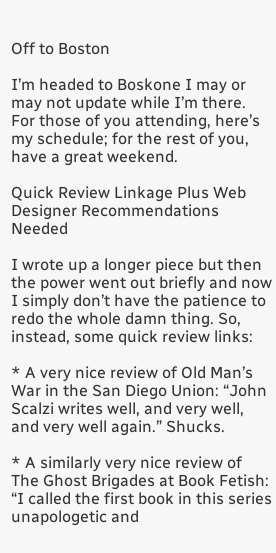Off to Boston

I’m headed to Boskone I may or may not update while I’m there. For those of you attending, here’s my schedule; for the rest of you, have a great weekend.

Quick Review Linkage Plus Web Designer Recommendations Needed

I wrote up a longer piece but then the power went out briefly and now I simply don’t have the patience to redo the whole damn thing. So, instead, some quick review links:

* A very nice review of Old Man’s War in the San Diego Union: “John Scalzi writes well, and very well, and very well again.” Shucks.

* A similarly very nice review of The Ghost Brigades at Book Fetish: “I called the first book in this series unapologetic and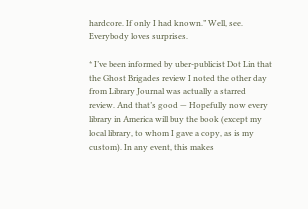hardcore. If only I had known.” Well, see. Everybody loves surprises.

* I’ve been informed by uber-publicist Dot Lin that the Ghost Brigades review I noted the other day  from Library Journal was actually a starred review. And that’s good — Hopefully now every library in America will buy the book (except my local library, to whom I gave a copy, as is my custom). In any event, this makes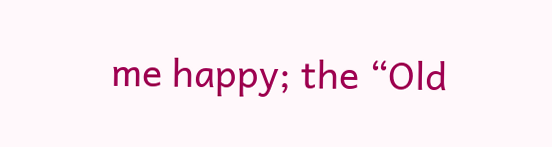me happy; the “Old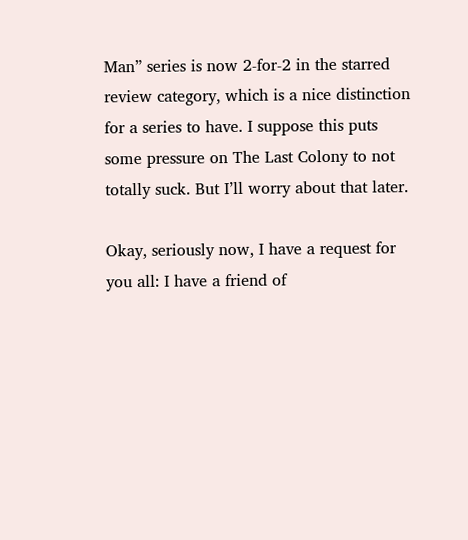Man” series is now 2-for-2 in the starred review category, which is a nice distinction for a series to have. I suppose this puts some pressure on The Last Colony to not totally suck. But I’ll worry about that later.

Okay, seriously now, I have a request for you all: I have a friend of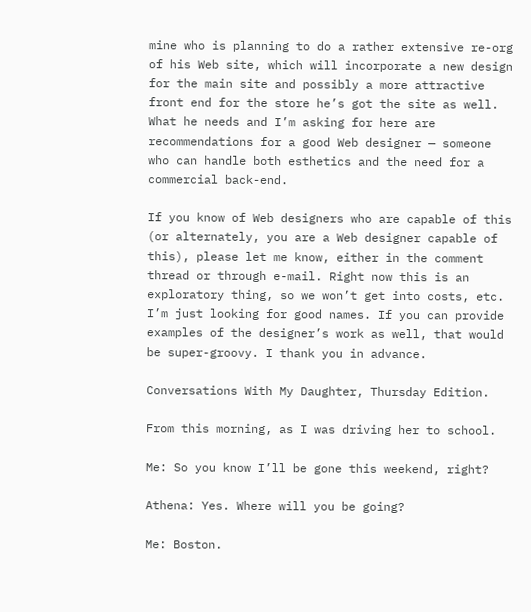mine who is planning to do a rather extensive re-org of his Web site, which will incorporate a new design for the main site and possibly a more attractive front end for the store he’s got the site as well. What he needs and I’m asking for here are recommendations for a good Web designer — someone who can handle both esthetics and the need for a commercial back-end.

If you know of Web designers who are capable of this (or alternately, you are a Web designer capable of this), please let me know, either in the comment thread or through e-mail. Right now this is an exploratory thing, so we won’t get into costs, etc. I’m just looking for good names. If you can provide examples of the designer’s work as well, that would be super-groovy. I thank you in advance.

Conversations With My Daughter, Thursday Edition.

From this morning, as I was driving her to school.

Me: So you know I’ll be gone this weekend, right?

Athena: Yes. Where will you be going?

Me: Boston.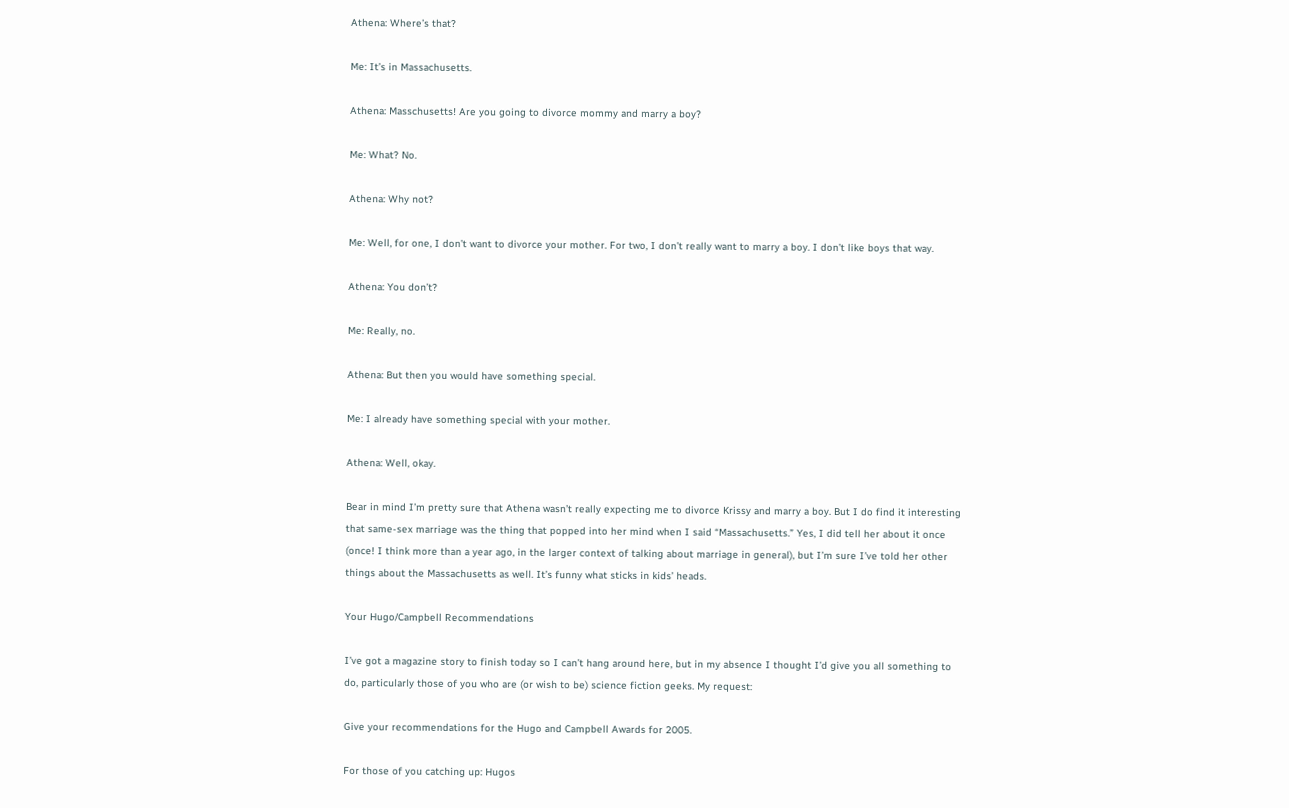Athena: Where’s that?

Me: It’s in Massachusetts.

Athena: Masschusetts! Are you going to divorce mommy and marry a boy?

Me: What? No.

Athena: Why not?

Me: Well, for one, I don’t want to divorce your mother. For two, I don’t really want to marry a boy. I don’t like boys that way.

Athena: You don’t?

Me: Really, no.

Athena: But then you would have something special.

Me: I already have something special with your mother.

Athena: Well, okay.

Bear in mind I’m pretty sure that Athena wasn’t really expecting me to divorce Krissy and marry a boy. But I do find it interesting that same-sex marriage was the thing that popped into her mind when I said “Massachusetts.” Yes, I did tell her about it once (once! I think more than a year ago, in the larger context of talking about marriage in general), but I’m sure I’ve told her other things about the Massachusetts as well. It’s funny what sticks in kids’ heads.

Your Hugo/Campbell Recommendations

I’ve got a magazine story to finish today so I can’t hang around here, but in my absence I thought I’d give you all something to do, particularly those of you who are (or wish to be) science fiction geeks. My request:

Give your recommendations for the Hugo and Campbell Awards for 2005.

For those of you catching up: Hugos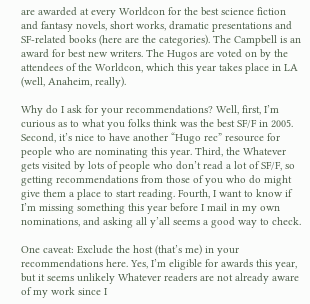are awarded at every Worldcon for the best science fiction and fantasy novels, short works, dramatic presentations and SF-related books (here are the categories). The Campbell is an award for best new writers. The Hugos are voted on by the attendees of the Worldcon, which this year takes place in LA (well, Anaheim, really).

Why do I ask for your recommendations? Well, first, I’m curious as to what you folks think was the best SF/F in 2005. Second, it’s nice to have another “Hugo rec” resource for people who are nominating this year. Third, the Whatever gets visited by lots of people who don’t read a lot of SF/F, so getting recommendations from those of you who do might give them a place to start reading. Fourth, I want to know if I’m missing something this year before I mail in my own nominations, and asking all y’all seems a good way to check.

One caveat: Exclude the host (that’s me) in your recommendations here. Yes, I’m eligible for awards this year, but it seems unlikely Whatever readers are not already aware of my work since I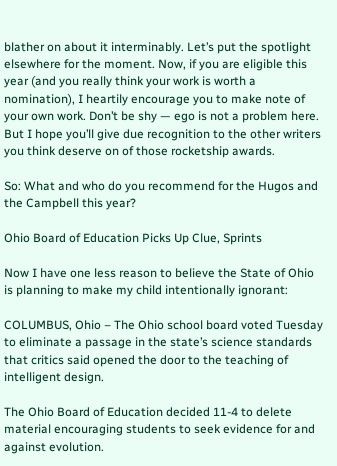blather on about it interminably. Let’s put the spotlight elsewhere for the moment. Now, if you are eligible this year (and you really think your work is worth a nomination), I heartily encourage you to make note of your own work. Don’t be shy — ego is not a problem here. But I hope you’ll give due recognition to the other writers you think deserve on of those rocketship awards.

So: What and who do you recommend for the Hugos and the Campbell this year?

Ohio Board of Education Picks Up Clue, Sprints

Now I have one less reason to believe the State of Ohio is planning to make my child intentionally ignorant:

COLUMBUS, Ohio – The Ohio school board voted Tuesday to eliminate a passage in the state’s science standards that critics said opened the door to the teaching of intelligent design.

The Ohio Board of Education decided 11-4 to delete material encouraging students to seek evidence for and against evolution.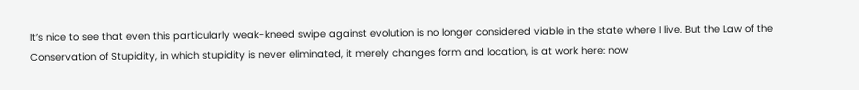It’s nice to see that even this particularly weak-kneed swipe against evolution is no longer considered viable in the state where I live. But the Law of the Conservation of Stupidity, in which stupidity is never eliminated, it merely changes form and location, is at work here: now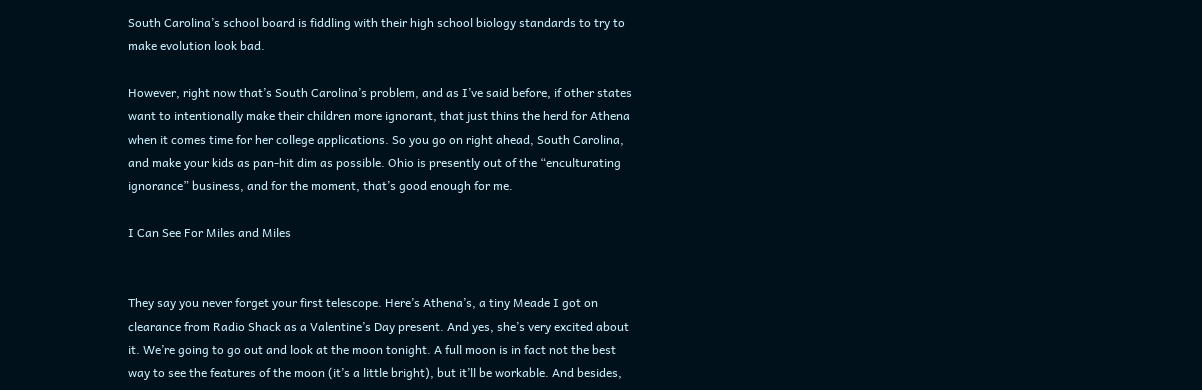South Carolina’s school board is fiddling with their high school biology standards to try to make evolution look bad.

However, right now that’s South Carolina’s problem, and as I’ve said before, if other states want to intentionally make their children more ignorant, that just thins the herd for Athena when it comes time for her college applications. So you go on right ahead, South Carolina, and make your kids as pan-hit dim as possible. Ohio is presently out of the “enculturating ignorance” business, and for the moment, that’s good enough for me.

I Can See For Miles and Miles


They say you never forget your first telescope. Here’s Athena’s, a tiny Meade I got on clearance from Radio Shack as a Valentine’s Day present. And yes, she’s very excited about it. We’re going to go out and look at the moon tonight. A full moon is in fact not the best way to see the features of the moon (it’s a little bright), but it’ll be workable. And besides,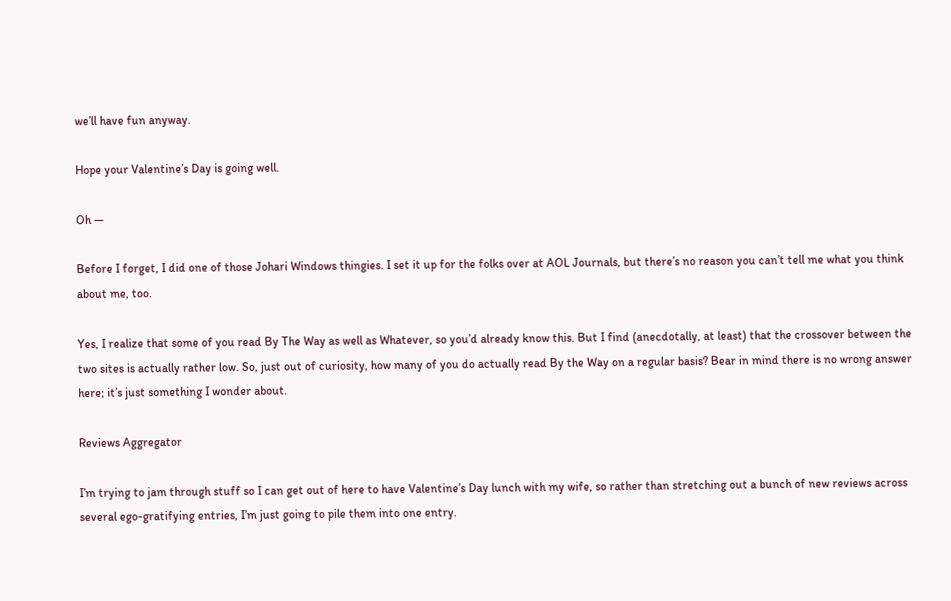we’ll have fun anyway.

Hope your Valentine’s Day is going well.

Oh —

Before I forget, I did one of those Johari Windows thingies. I set it up for the folks over at AOL Journals, but there’s no reason you can’t tell me what you think about me, too.

Yes, I realize that some of you read By The Way as well as Whatever, so you’d already know this. But I find (anecdotally, at least) that the crossover between the two sites is actually rather low. So, just out of curiosity, how many of you do actually read By the Way on a regular basis? Bear in mind there is no wrong answer here; it’s just something I wonder about.

Reviews Aggregator

I’m trying to jam through stuff so I can get out of here to have Valentine’s Day lunch with my wife, so rather than stretching out a bunch of new reviews across several ego-gratifying entries, I’m just going to pile them into one entry.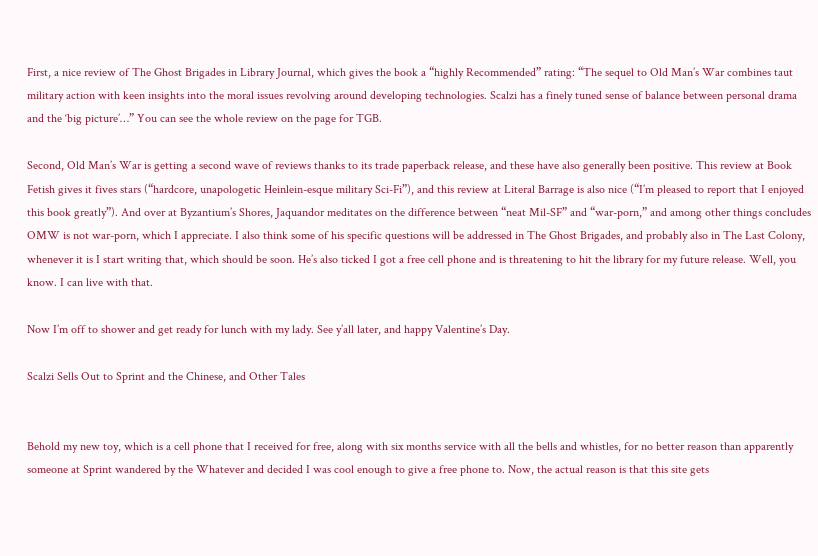First, a nice review of The Ghost Brigades in Library Journal, which gives the book a “highly Recommended” rating: “The sequel to Old Man’s War combines taut military action with keen insights into the moral issues revolving around developing technologies. Scalzi has a finely tuned sense of balance between personal drama and the ‘big picture’…” You can see the whole review on the page for TGB.

Second, Old Man’s War is getting a second wave of reviews thanks to its trade paperback release, and these have also generally been positive. This review at Book Fetish gives it fives stars (“hardcore, unapologetic Heinlein-esque military Sci-Fi”), and this review at Literal Barrage is also nice (“I’m pleased to report that I enjoyed this book greatly”). And over at Byzantium’s Shores, Jaquandor meditates on the difference between “neat Mil-SF” and “war-porn,” and among other things concludes OMW is not war-porn, which I appreciate. I also think some of his specific questions will be addressed in The Ghost Brigades, and probably also in The Last Colony, whenever it is I start writing that, which should be soon. He’s also ticked I got a free cell phone and is threatening to hit the library for my future release. Well, you know. I can live with that.

Now I’m off to shower and get ready for lunch with my lady. See y’all later, and happy Valentine’s Day.

Scalzi Sells Out to Sprint and the Chinese, and Other Tales


Behold my new toy, which is a cell phone that I received for free, along with six months service with all the bells and whistles, for no better reason than apparently someone at Sprint wandered by the Whatever and decided I was cool enough to give a free phone to. Now, the actual reason is that this site gets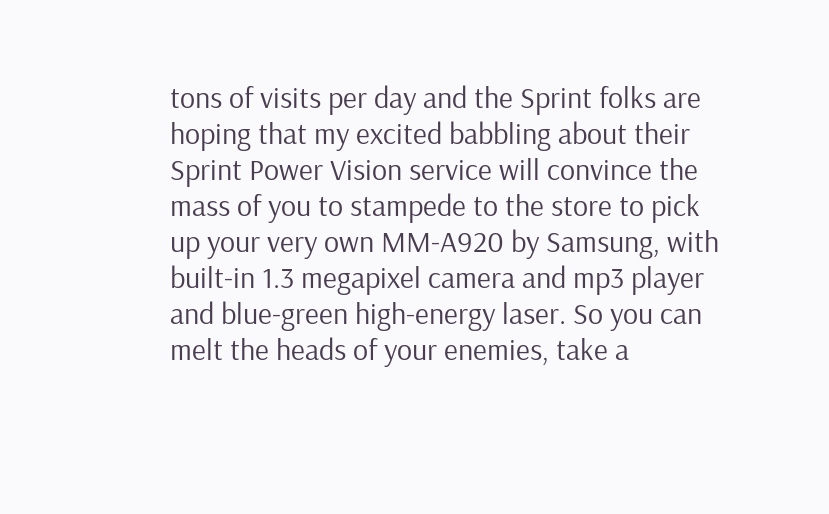tons of visits per day and the Sprint folks are hoping that my excited babbling about their Sprint Power Vision service will convince the mass of you to stampede to the store to pick up your very own MM-A920 by Samsung, with built-in 1.3 megapixel camera and mp3 player and blue-green high-energy laser. So you can melt the heads of your enemies, take a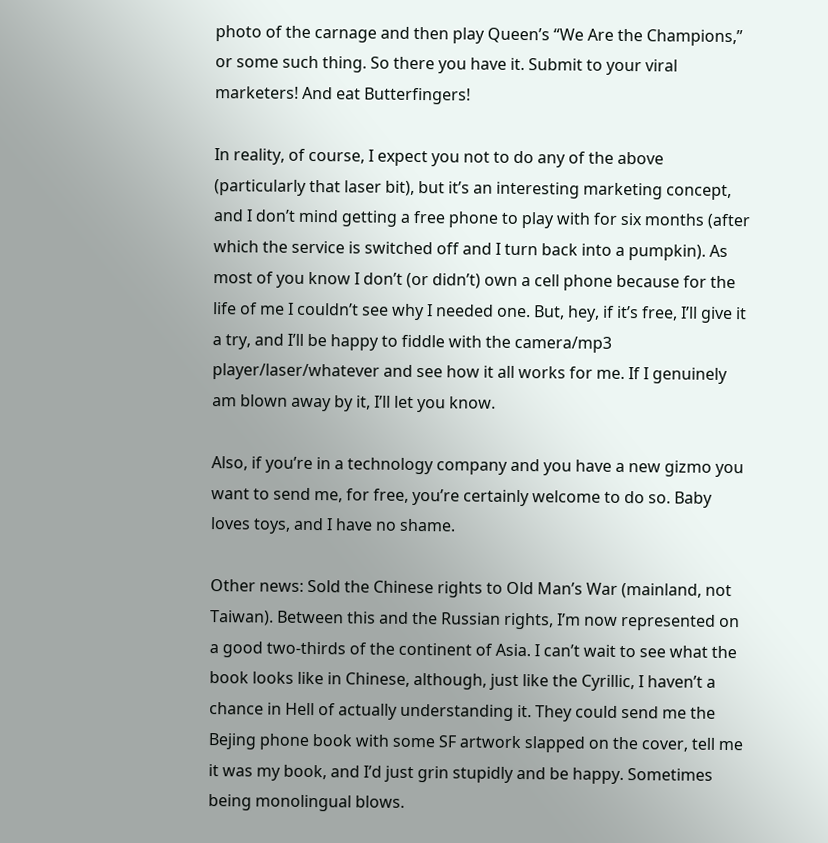photo of the carnage and then play Queen’s “We Are the Champions,” or some such thing. So there you have it. Submit to your viral marketers! And eat Butterfingers!

In reality, of course, I expect you not to do any of the above (particularly that laser bit), but it’s an interesting marketing concept, and I don’t mind getting a free phone to play with for six months (after which the service is switched off and I turn back into a pumpkin). As most of you know I don’t (or didn’t) own a cell phone because for the life of me I couldn’t see why I needed one. But, hey, if it’s free, I’ll give it a try, and I’ll be happy to fiddle with the camera/mp3 player/laser/whatever and see how it all works for me. If I genuinely am blown away by it, I’ll let you know.

Also, if you’re in a technology company and you have a new gizmo you want to send me, for free, you’re certainly welcome to do so. Baby loves toys, and I have no shame.

Other news: Sold the Chinese rights to Old Man’s War (mainland, not Taiwan). Between this and the Russian rights, I’m now represented on a good two-thirds of the continent of Asia. I can’t wait to see what the book looks like in Chinese, although, just like the Cyrillic, I haven’t a chance in Hell of actually understanding it. They could send me the Bejing phone book with some SF artwork slapped on the cover, tell me it was my book, and I’d just grin stupidly and be happy. Sometimes being monolingual blows.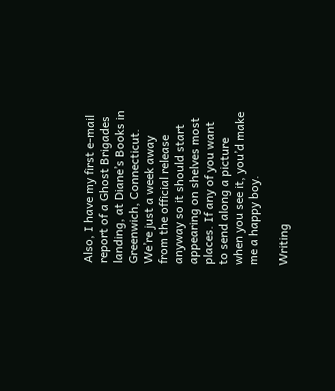Also, I have my first e-mail report of a Ghost Brigades landing, at Diane’s Books in Greenwich, Connecticut. We’re just a week away from the official release anyway so it should start appearing on shelves most places. If any of you want to send along a picture when you see it, you’d make me a happy boy.

Writing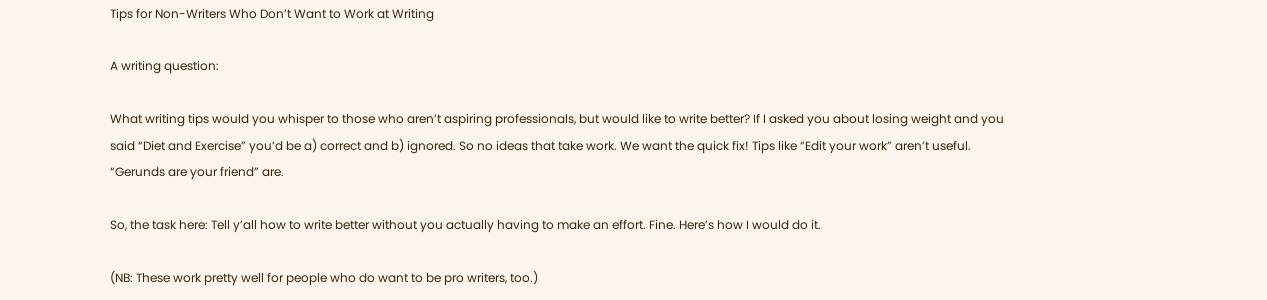Tips for Non-Writers Who Don’t Want to Work at Writing

A writing question:

What writing tips would you whisper to those who aren’t aspiring professionals, but would like to write better? If I asked you about losing weight and you said “Diet and Exercise” you’d be a) correct and b) ignored. So no ideas that take work. We want the quick fix! Tips like “Edit your work” aren’t useful. “Gerunds are your friend” are.

So, the task here: Tell y’all how to write better without you actually having to make an effort. Fine. Here’s how I would do it.

(NB: These work pretty well for people who do want to be pro writers, too.)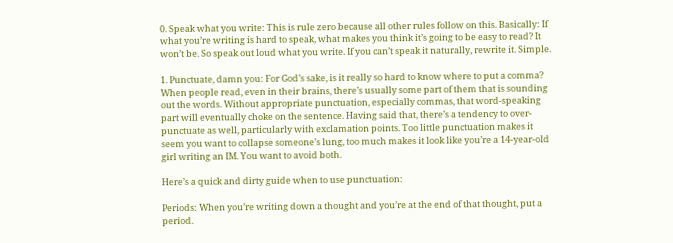0. Speak what you write: This is rule zero because all other rules follow on this. Basically: If what you’re writing is hard to speak, what makes you think it’s going to be easy to read? It won’t be. So speak out loud what you write. If you can’t speak it naturally, rewrite it. Simple.

1. Punctuate, damn you: For God’s sake, is it really so hard to know where to put a comma? When people read, even in their brains, there’s usually some part of them that is sounding out the words. Without appropriate punctuation, especially commas, that word-speaking part will eventually choke on the sentence. Having said that, there’s a tendency to over-punctuate as well, particularly with exclamation points. Too little punctuation makes it seem you want to collapse someone’s lung, too much makes it look like you’re a 14-year-old girl writing an IM. You want to avoid both.

Here’s a quick and dirty guide when to use punctuation:

Periods: When you’re writing down a thought and you’re at the end of that thought, put a period.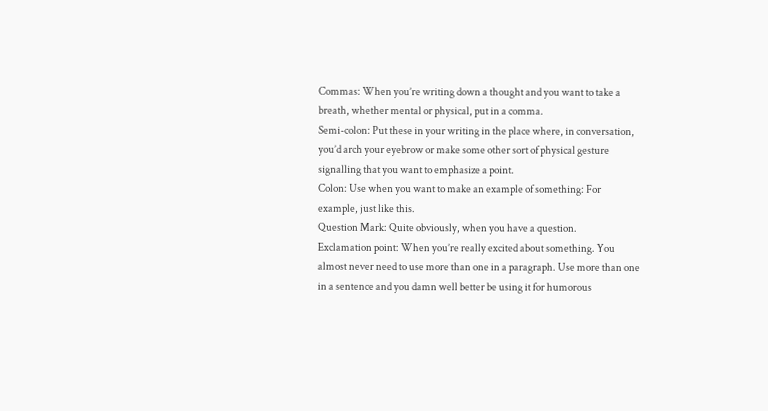Commas: When you’re writing down a thought and you want to take a breath, whether mental or physical, put in a comma.
Semi-colon: Put these in your writing in the place where, in conversation, you’d arch your eyebrow or make some other sort of physical gesture signalling that you want to emphasize a point.
Colon: Use when you want to make an example of something: For example, just like this.
Question Mark: Quite obviously, when you have a question.
Exclamation point: When you’re really excited about something. You almost never need to use more than one in a paragraph. Use more than one in a sentence and you damn well better be using it for humorous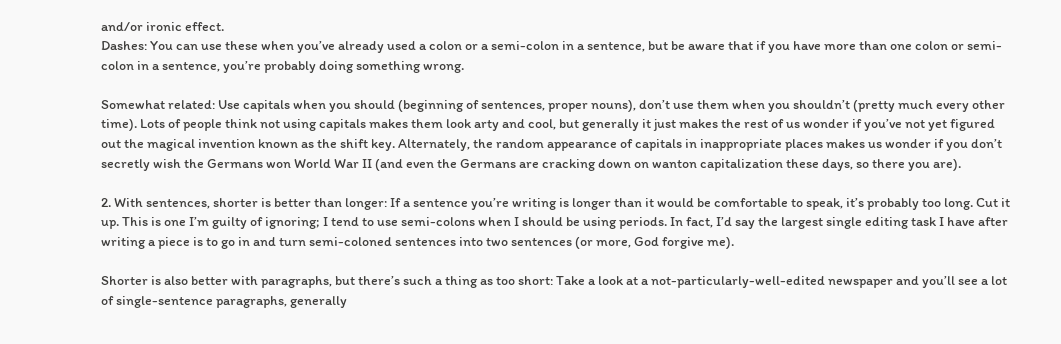and/or ironic effect.
Dashes: You can use these when you’ve already used a colon or a semi-colon in a sentence, but be aware that if you have more than one colon or semi-colon in a sentence, you’re probably doing something wrong.

Somewhat related: Use capitals when you should (beginning of sentences, proper nouns), don’t use them when you shouldn’t (pretty much every other time). Lots of people think not using capitals makes them look arty and cool, but generally it just makes the rest of us wonder if you’ve not yet figured out the magical invention known as the shift key. Alternately, the random appearance of capitals in inappropriate places makes us wonder if you don’t secretly wish the Germans won World War II (and even the Germans are cracking down on wanton capitalization these days, so there you are).

2. With sentences, shorter is better than longer: If a sentence you’re writing is longer than it would be comfortable to speak, it’s probably too long. Cut it up. This is one I’m guilty of ignoring; I tend to use semi-colons when I should be using periods. In fact, I’d say the largest single editing task I have after writing a piece is to go in and turn semi-coloned sentences into two sentences (or more, God forgive me).

Shorter is also better with paragraphs, but there’s such a thing as too short: Take a look at a not-particularly-well-edited newspaper and you’ll see a lot of single-sentence paragraphs, generally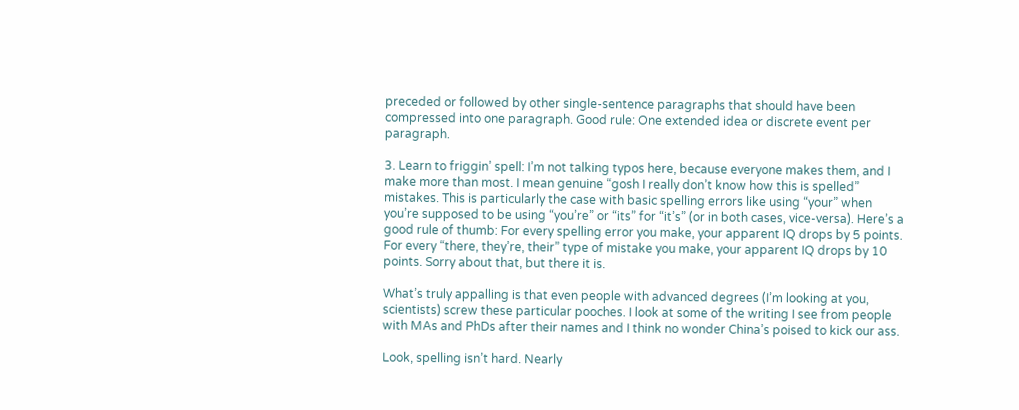preceded or followed by other single-sentence paragraphs that should have been compressed into one paragraph. Good rule: One extended idea or discrete event per paragraph.

3. Learn to friggin’ spell: I’m not talking typos here, because everyone makes them, and I make more than most. I mean genuine “gosh I really don’t know how this is spelled” mistakes. This is particularly the case with basic spelling errors like using “your” when you’re supposed to be using “you’re” or “its” for “it’s” (or in both cases, vice-versa). Here’s a good rule of thumb: For every spelling error you make, your apparent IQ drops by 5 points. For every “there, they’re, their” type of mistake you make, your apparent IQ drops by 10 points. Sorry about that, but there it is.

What’s truly appalling is that even people with advanced degrees (I’m looking at you, scientists) screw these particular pooches. I look at some of the writing I see from people with MAs and PhDs after their names and I think no wonder China’s poised to kick our ass.

Look, spelling isn’t hard. Nearly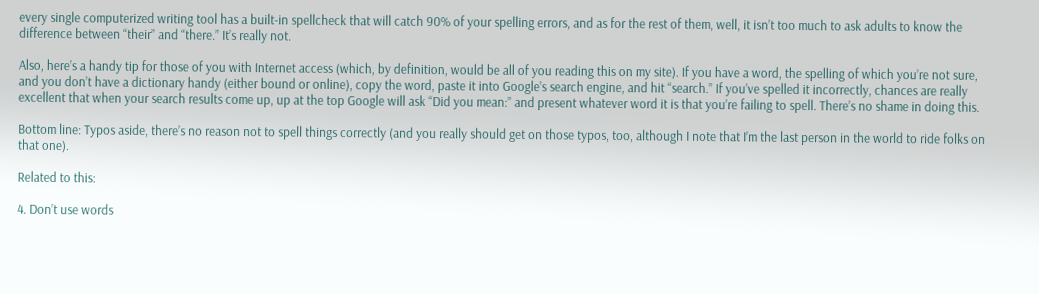every single computerized writing tool has a built-in spellcheck that will catch 90% of your spelling errors, and as for the rest of them, well, it isn’t too much to ask adults to know the difference between “their” and “there.” It’s really not.

Also, here’s a handy tip for those of you with Internet access (which, by definition, would be all of you reading this on my site). If you have a word, the spelling of which you’re not sure, and you don’t have a dictionary handy (either bound or online), copy the word, paste it into Google’s search engine, and hit “search.” If you’ve spelled it incorrectly, chances are really excellent that when your search results come up, up at the top Google will ask “Did you mean:” and present whatever word it is that you’re failing to spell. There’s no shame in doing this.

Bottom line: Typos aside, there’s no reason not to spell things correctly (and you really should get on those typos, too, although I note that I’m the last person in the world to ride folks on that one).

Related to this:

4. Don’t use words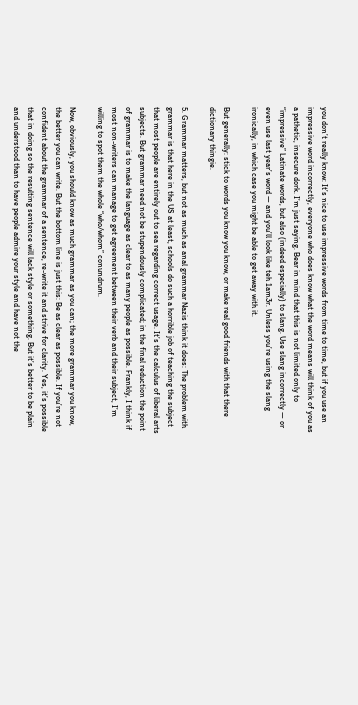you don’t really know: It’s nice to use impressive words from time to time, but if you use an impressive word incorrectly, everyone who does know what the word means will think of you as a pathetic, insecure dork. I’m just saying. Bear in mind that this is not limited only to “impressive” Latinate words, but also (indeed especially) to slang. Use slang incorrectly — or even use last year’s word — and you’ll look like teh 1am3r. Unless you’re using the slang ironically, in which case you might be able to get away with it.

But generally: stick to words you know you know, or make real good friends with that there dictionary thingie.

5. Grammar matters, but not as much as anal grammar Nazis think it does: The problem with grammar is that here in the US at least, schools do such a horrible job of teaching the subject that most people are entirely out to sea regarding correct usage. It’s the calculus of liberal arts subjects. But grammar need not be stupendously complicated; in the final reduction the point of grammar is to make the language as clear to as many people as possible. Frankly, I think if most non-writers can manage to get agreement between their verb and their subject, I’m willing to spot them the whole “who/whom” conundrum.

Now, obviously, you should know as much grammar as you can; the more grammar you know, the better you can write. But the bottom line is just this: Be as clear as possible. If you’re not confident about the grammar of a sentence, re-write it and strive for clarity. Yes, it’s possible that in doing so the resulting sentence will lack style or something. But it’s better to be plain and understood than to have people admire your style and have not the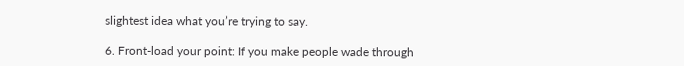slightest idea what you’re trying to say.

6. Front-load your point: If you make people wade through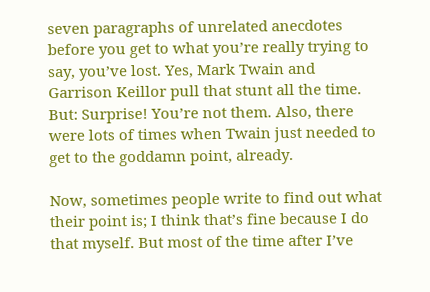seven paragraphs of unrelated anecdotes before you get to what you’re really trying to say, you’ve lost. Yes, Mark Twain and Garrison Keillor pull that stunt all the time. But: Surprise! You’re not them. Also, there were lots of times when Twain just needed to get to the goddamn point, already.

Now, sometimes people write to find out what their point is; I think that’s fine because I do that myself. But most of the time after I’ve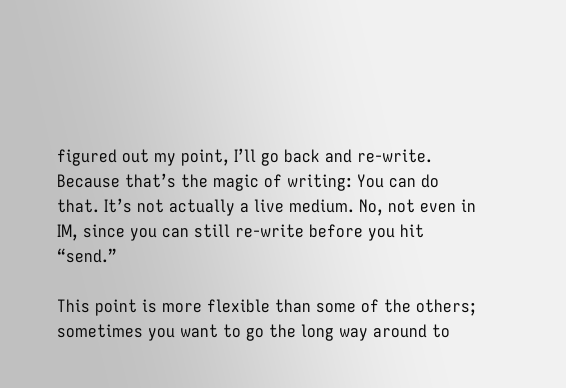figured out my point, I’ll go back and re-write. Because that’s the magic of writing: You can do that. It’s not actually a live medium. No, not even in IM, since you can still re-write before you hit “send.”

This point is more flexible than some of the others; sometimes you want to go the long way around to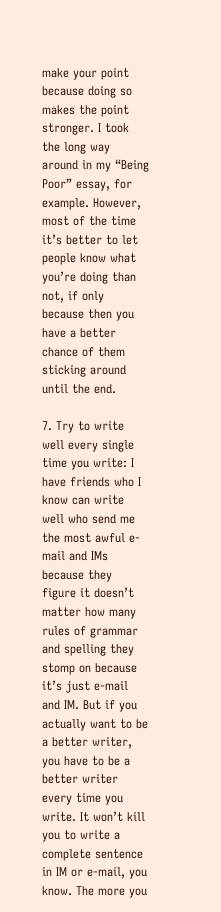make your point because doing so makes the point stronger. I took the long way around in my “Being Poor” essay, for example. However, most of the time it’s better to let people know what you’re doing than not, if only because then you have a better chance of them sticking around until the end.

7. Try to write well every single time you write: I have friends who I know can write well who send me the most awful e-mail and IMs because they figure it doesn’t matter how many rules of grammar and spelling they stomp on because it’s just e-mail and IM. But if you actually want to be a better writer, you have to be a better writer every time you write. It won’t kill you to write a complete sentence in IM or e-mail, you know. The more you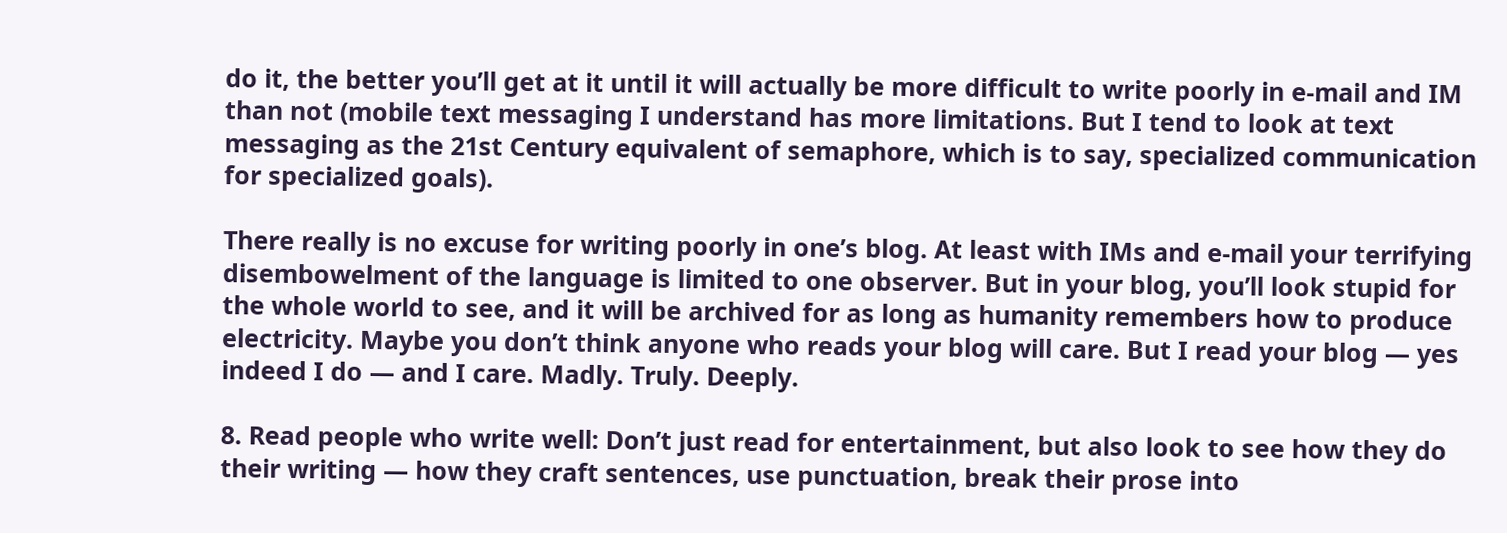do it, the better you’ll get at it until it will actually be more difficult to write poorly in e-mail and IM than not (mobile text messaging I understand has more limitations. But I tend to look at text messaging as the 21st Century equivalent of semaphore, which is to say, specialized communication for specialized goals).

There really is no excuse for writing poorly in one’s blog. At least with IMs and e-mail your terrifying disembowelment of the language is limited to one observer. But in your blog, you’ll look stupid for the whole world to see, and it will be archived for as long as humanity remembers how to produce electricity. Maybe you don’t think anyone who reads your blog will care. But I read your blog — yes indeed I do — and I care. Madly. Truly. Deeply.

8. Read people who write well: Don’t just read for entertainment, but also look to see how they do their writing — how they craft sentences, use punctuation, break their prose into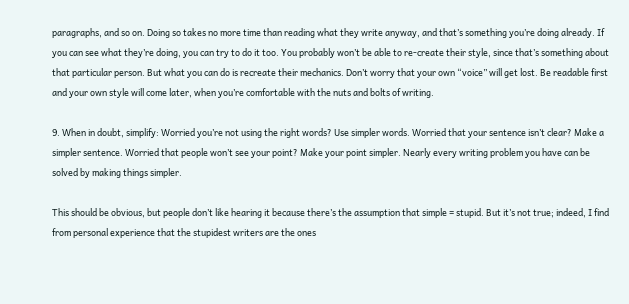paragraphs, and so on. Doing so takes no more time than reading what they write anyway, and that’s something you’re doing already. If you can see what they’re doing, you can try to do it too. You probably won’t be able to re-create their style, since that’s something about that particular person. But what you can do is recreate their mechanics. Don’t worry that your own “voice” will get lost. Be readable first and your own style will come later, when you’re comfortable with the nuts and bolts of writing.

9. When in doubt, simplify: Worried you’re not using the right words? Use simpler words. Worried that your sentence isn’t clear? Make a simpler sentence. Worried that people won’t see your point? Make your point simpler. Nearly every writing problem you have can be solved by making things simpler.

This should be obvious, but people don’t like hearing it because there’s the assumption that simple = stupid. But it’s not true; indeed, I find from personal experience that the stupidest writers are the ones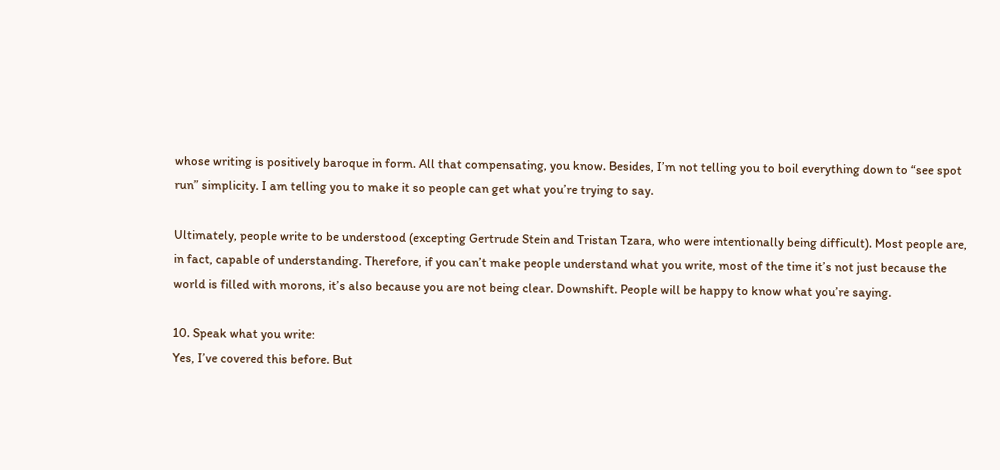whose writing is positively baroque in form. All that compensating, you know. Besides, I’m not telling you to boil everything down to “see spot run” simplicity. I am telling you to make it so people can get what you’re trying to say.

Ultimately, people write to be understood (excepting Gertrude Stein and Tristan Tzara, who were intentionally being difficult). Most people are, in fact, capable of understanding. Therefore, if you can’t make people understand what you write, most of the time it’s not just because the world is filled with morons, it’s also because you are not being clear. Downshift. People will be happy to know what you’re saying.

10. Speak what you write:
Yes, I’ve covered this before. But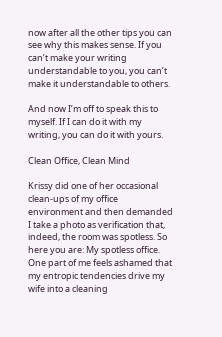now after all the other tips you can see why this makes sense. If you can’t make your writing understandable to you, you can’t make it understandable to others.

And now I’m off to speak this to myself. If I can do it with my writing, you can do it with yours.

Clean Office, Clean Mind

Krissy did one of her occasional clean-ups of my office environment and then demanded I take a photo as verification that, indeed, the room was spotless. So here you are: My spotless office. One part of me feels ashamed that my entropic tendencies drive my wife into a cleaning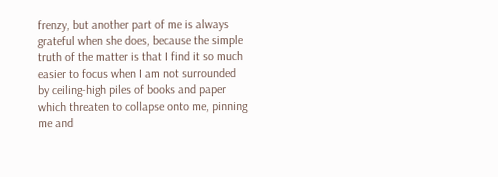frenzy, but another part of me is always grateful when she does, because the simple truth of the matter is that I find it so much easier to focus when I am not surrounded by ceiling-high piles of books and paper which threaten to collapse onto me, pinning me and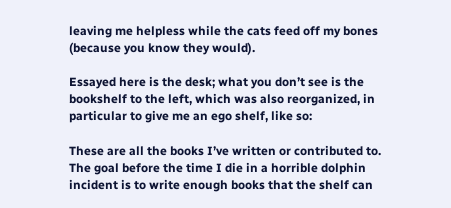leaving me helpless while the cats feed off my bones (because you know they would).

Essayed here is the desk; what you don’t see is the bookshelf to the left, which was also reorganized, in particular to give me an ego shelf, like so:

These are all the books I’ve written or contributed to. The goal before the time I die in a horrible dolphin incident is to write enough books that the shelf can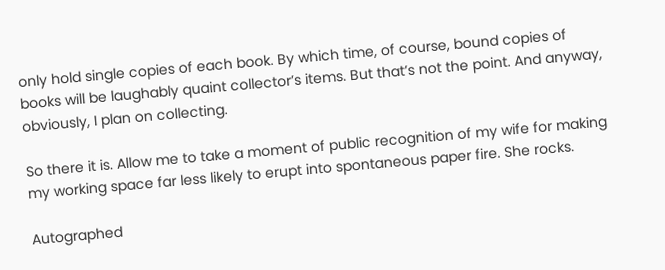only hold single copies of each book. By which time, of course, bound copies of books will be laughably quaint collector’s items. But that’s not the point. And anyway, obviously, I plan on collecting.

So there it is. Allow me to take a moment of public recognition of my wife for making my working space far less likely to erupt into spontaneous paper fire. She rocks.

Autographed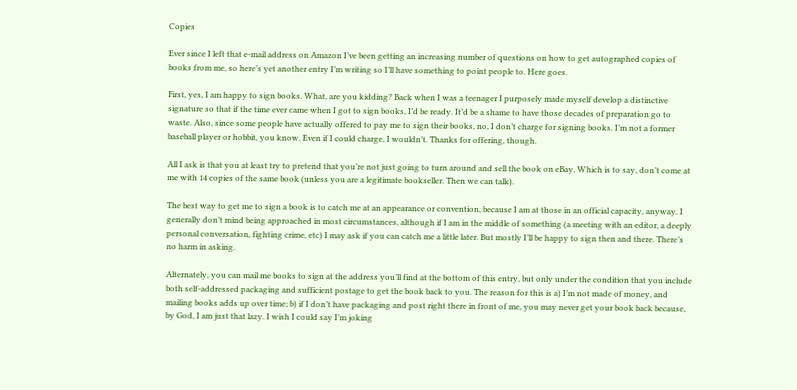Copies

Ever since I left that e-mail address on Amazon I’ve been getting an increasing number of questions on how to get autographed copies of books from me, so here’s yet another entry I’m writing so I’ll have something to point people to. Here goes.

First, yes, I am happy to sign books. What, are you kidding? Back when I was a teenager I purposely made myself develop a distinctive signature so that if the time ever came when I got to sign books, I’d be ready. It’d be a shame to have those decades of preparation go to waste. Also, since some people have actually offered to pay me to sign their books, no, I don’t charge for signing books. I’m not a former baseball player or hobbit, you know. Even if I could charge, I wouldn’t. Thanks for offering, though.

All I ask is that you at least try to pretend that you’re not just going to turn around and sell the book on eBay. Which is to say, don’t come at me with 14 copies of the same book (unless you are a legitimate bookseller. Then we can talk).

The best way to get me to sign a book is to catch me at an appearance or convention, because I am at those in an official capacity, anyway. I generally don’t mind being approached in most circumstances, although if I am in the middle of something (a meeting with an editor, a deeply personal conversation, fighting crime, etc) I may ask if you can catch me a little later. But mostly I’ll be happy to sign then and there. There’s no harm in asking.

Alternately, you can mail me books to sign at the address you’ll find at the bottom of this entry, but only under the condition that you include both self-addressed packaging and sufficient postage to get the book back to you. The reason for this is a) I’m not made of money, and mailing books adds up over time; b) if I don’t have packaging and post right there in front of me, you may never get your book back because, by God, I am just that lazy. I wish I could say I’m joking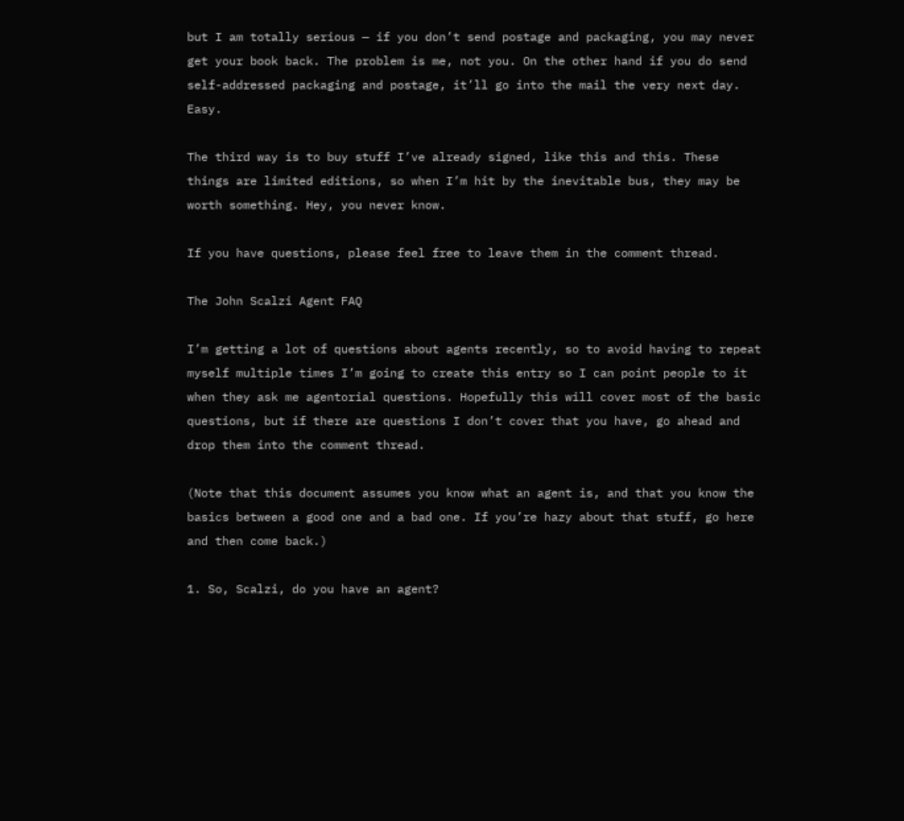but I am totally serious — if you don’t send postage and packaging, you may never get your book back. The problem is me, not you. On the other hand if you do send self-addressed packaging and postage, it’ll go into the mail the very next day. Easy.

The third way is to buy stuff I’ve already signed, like this and this. These things are limited editions, so when I’m hit by the inevitable bus, they may be worth something. Hey, you never know.

If you have questions, please feel free to leave them in the comment thread.

The John Scalzi Agent FAQ

I’m getting a lot of questions about agents recently, so to avoid having to repeat myself multiple times I’m going to create this entry so I can point people to it when they ask me agentorial questions. Hopefully this will cover most of the basic questions, but if there are questions I don’t cover that you have, go ahead and drop them into the comment thread.

(Note that this document assumes you know what an agent is, and that you know the basics between a good one and a bad one. If you’re hazy about that stuff, go here and then come back.)

1. So, Scalzi, do you have an agent?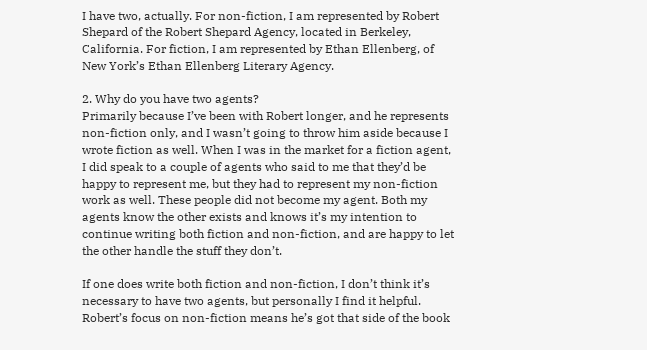I have two, actually. For non-fiction, I am represented by Robert Shepard of the Robert Shepard Agency, located in Berkeley, California. For fiction, I am represented by Ethan Ellenberg, of New York’s Ethan Ellenberg Literary Agency.

2. Why do you have two agents?
Primarily because I’ve been with Robert longer, and he represents non-fiction only, and I wasn’t going to throw him aside because I wrote fiction as well. When I was in the market for a fiction agent, I did speak to a couple of agents who said to me that they’d be happy to represent me, but they had to represent my non-fiction work as well. These people did not become my agent. Both my agents know the other exists and knows it’s my intention to continue writing both fiction and non-fiction, and are happy to let the other handle the stuff they don’t.

If one does write both fiction and non-fiction, I don’t think it’s necessary to have two agents, but personally I find it helpful. Robert’s focus on non-fiction means he’s got that side of the book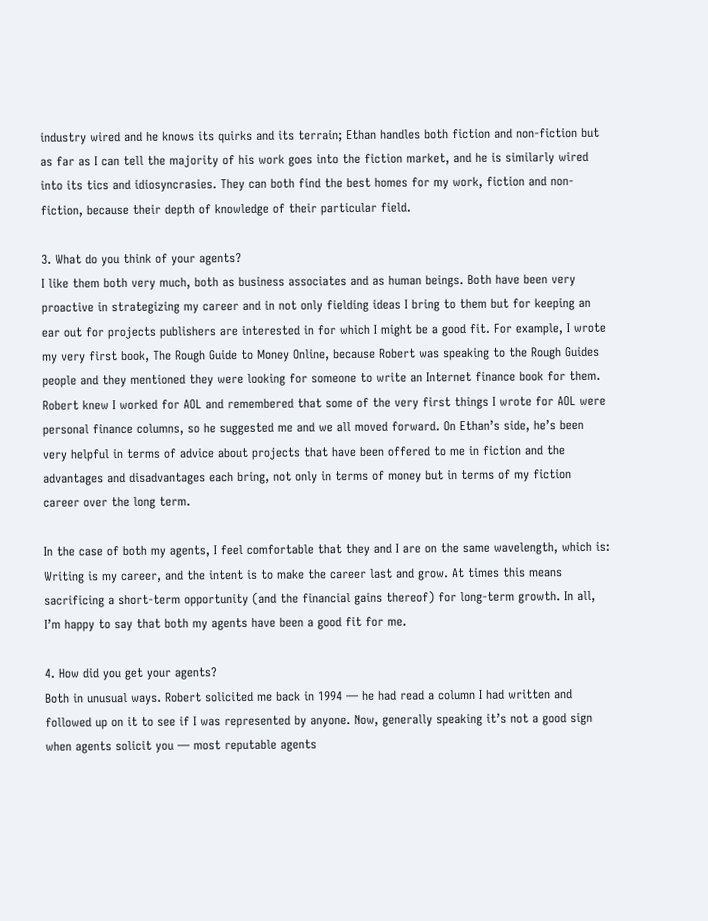industry wired and he knows its quirks and its terrain; Ethan handles both fiction and non-fiction but as far as I can tell the majority of his work goes into the fiction market, and he is similarly wired into its tics and idiosyncrasies. They can both find the best homes for my work, fiction and non-fiction, because their depth of knowledge of their particular field.

3. What do you think of your agents?
I like them both very much, both as business associates and as human beings. Both have been very proactive in strategizing my career and in not only fielding ideas I bring to them but for keeping an ear out for projects publishers are interested in for which I might be a good fit. For example, I wrote my very first book, The Rough Guide to Money Online, because Robert was speaking to the Rough Guides people and they mentioned they were looking for someone to write an Internet finance book for them. Robert knew I worked for AOL and remembered that some of the very first things I wrote for AOL were personal finance columns, so he suggested me and we all moved forward. On Ethan’s side, he’s been very helpful in terms of advice about projects that have been offered to me in fiction and the advantages and disadvantages each bring, not only in terms of money but in terms of my fiction career over the long term.

In the case of both my agents, I feel comfortable that they and I are on the same wavelength, which is: Writing is my career, and the intent is to make the career last and grow. At times this means sacrificing a short-term opportunity (and the financial gains thereof) for long-term growth. In all, I’m happy to say that both my agents have been a good fit for me.

4. How did you get your agents?
Both in unusual ways. Robert solicited me back in 1994 — he had read a column I had written and followed up on it to see if I was represented by anyone. Now, generally speaking it’s not a good sign when agents solicit you — most reputable agents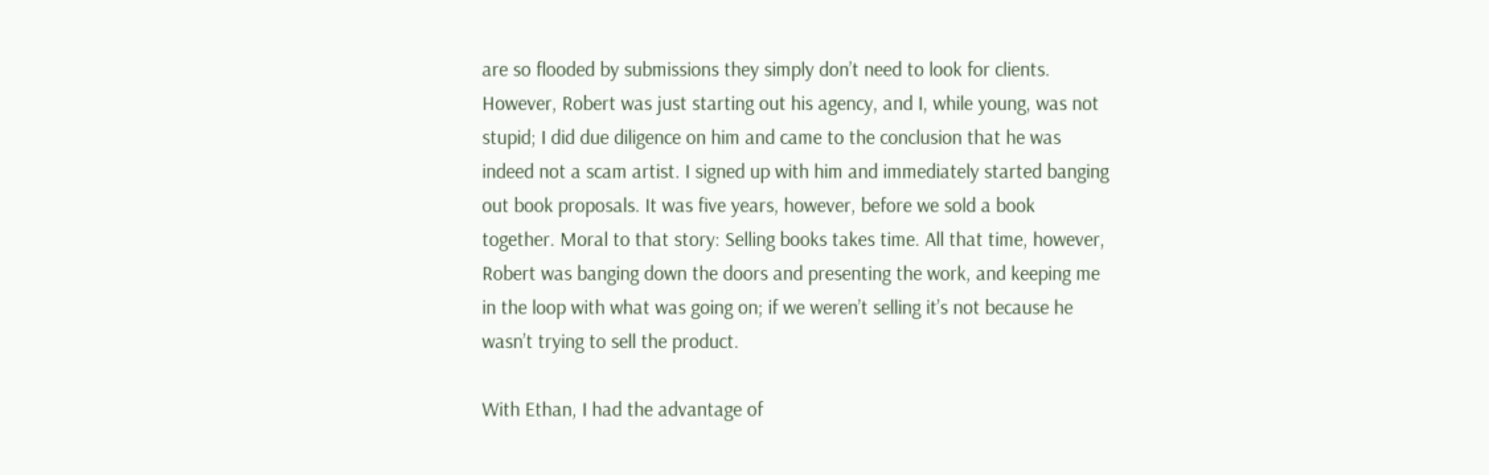are so flooded by submissions they simply don’t need to look for clients. However, Robert was just starting out his agency, and I, while young, was not stupid; I did due diligence on him and came to the conclusion that he was indeed not a scam artist. I signed up with him and immediately started banging out book proposals. It was five years, however, before we sold a book together. Moral to that story: Selling books takes time. All that time, however, Robert was banging down the doors and presenting the work, and keeping me in the loop with what was going on; if we weren’t selling it’s not because he wasn’t trying to sell the product.

With Ethan, I had the advantage of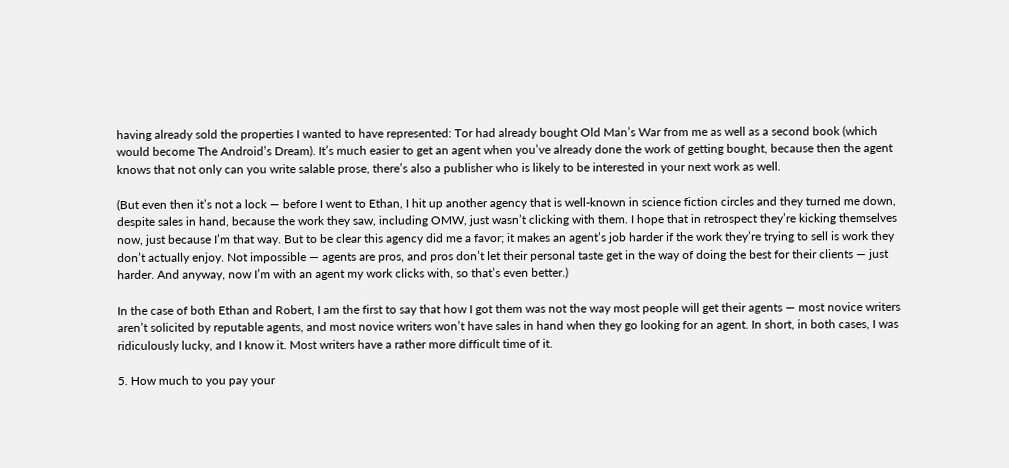having already sold the properties I wanted to have represented: Tor had already bought Old Man’s War from me as well as a second book (which would become The Android’s Dream). It’s much easier to get an agent when you’ve already done the work of getting bought, because then the agent knows that not only can you write salable prose, there’s also a publisher who is likely to be interested in your next work as well.

(But even then it’s not a lock — before I went to Ethan, I hit up another agency that is well-known in science fiction circles and they turned me down, despite sales in hand, because the work they saw, including OMW, just wasn’t clicking with them. I hope that in retrospect they’re kicking themselves now, just because I’m that way. But to be clear this agency did me a favor; it makes an agent’s job harder if the work they’re trying to sell is work they don’t actually enjoy. Not impossible — agents are pros, and pros don’t let their personal taste get in the way of doing the best for their clients — just harder. And anyway, now I’m with an agent my work clicks with, so that’s even better.)

In the case of both Ethan and Robert, I am the first to say that how I got them was not the way most people will get their agents — most novice writers aren’t solicited by reputable agents, and most novice writers won’t have sales in hand when they go looking for an agent. In short, in both cases, I was ridiculously lucky, and I know it. Most writers have a rather more difficult time of it.

5. How much to you pay your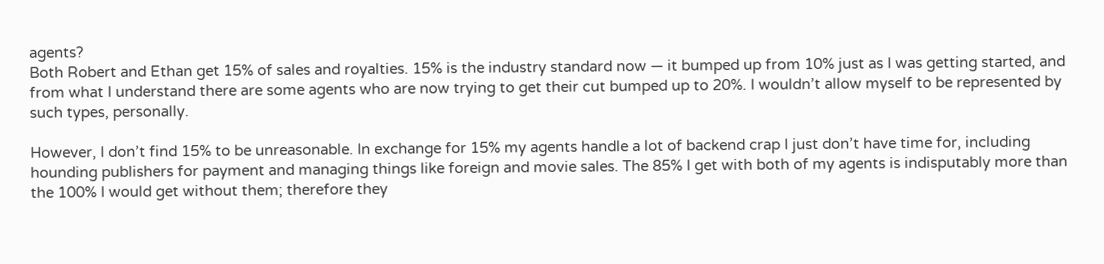agents?
Both Robert and Ethan get 15% of sales and royalties. 15% is the industry standard now — it bumped up from 10% just as I was getting started, and from what I understand there are some agents who are now trying to get their cut bumped up to 20%. I wouldn’t allow myself to be represented by such types, personally.

However, I don’t find 15% to be unreasonable. In exchange for 15% my agents handle a lot of backend crap I just don’t have time for, including hounding publishers for payment and managing things like foreign and movie sales. The 85% I get with both of my agents is indisputably more than the 100% I would get without them; therefore they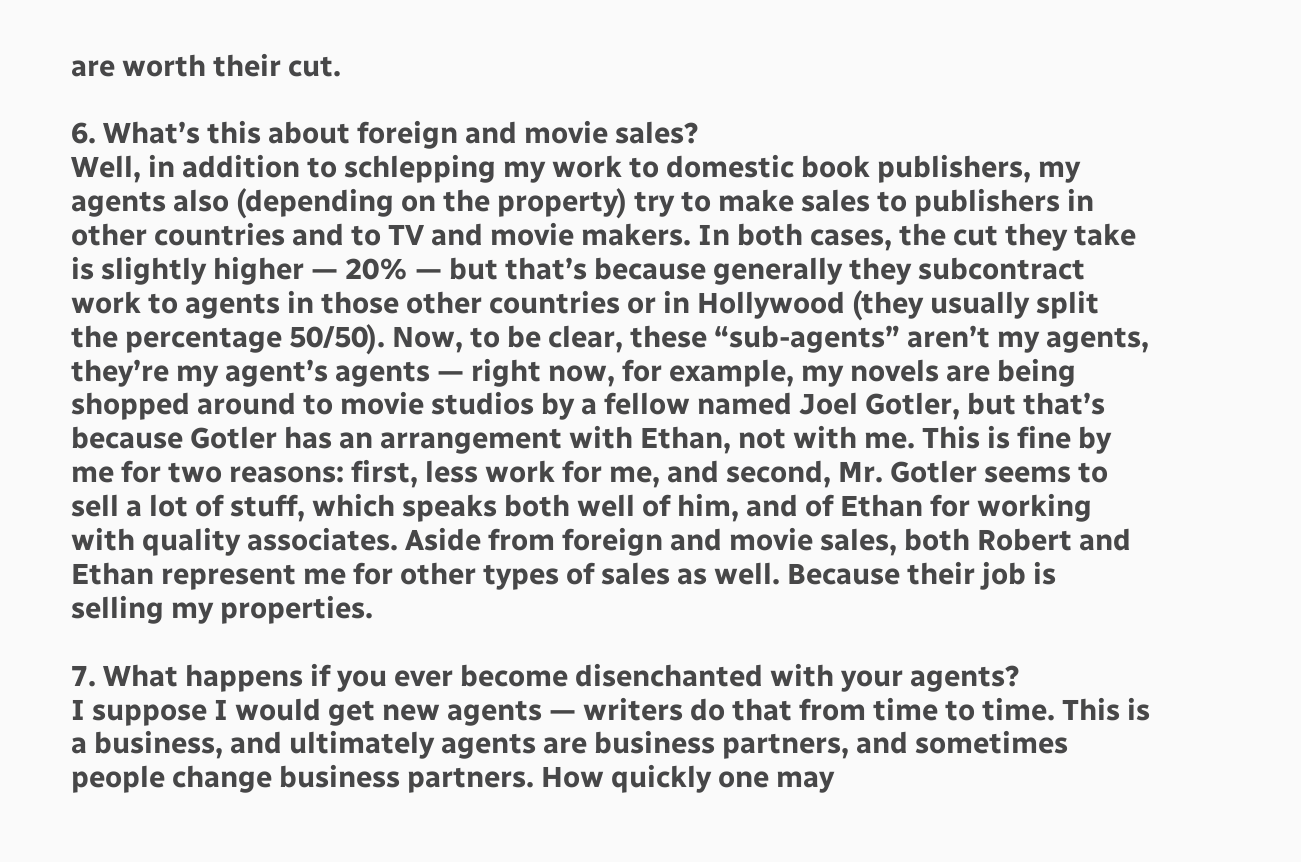are worth their cut.

6. What’s this about foreign and movie sales?
Well, in addition to schlepping my work to domestic book publishers, my agents also (depending on the property) try to make sales to publishers in other countries and to TV and movie makers. In both cases, the cut they take is slightly higher — 20% — but that’s because generally they subcontract work to agents in those other countries or in Hollywood (they usually split the percentage 50/50). Now, to be clear, these “sub-agents” aren’t my agents, they’re my agent’s agents — right now, for example, my novels are being shopped around to movie studios by a fellow named Joel Gotler, but that’s because Gotler has an arrangement with Ethan, not with me. This is fine by me for two reasons: first, less work for me, and second, Mr. Gotler seems to sell a lot of stuff, which speaks both well of him, and of Ethan for working with quality associates. Aside from foreign and movie sales, both Robert and Ethan represent me for other types of sales as well. Because their job is selling my properties.

7. What happens if you ever become disenchanted with your agents?
I suppose I would get new agents — writers do that from time to time. This is a business, and ultimately agents are business partners, and sometimes people change business partners. How quickly one may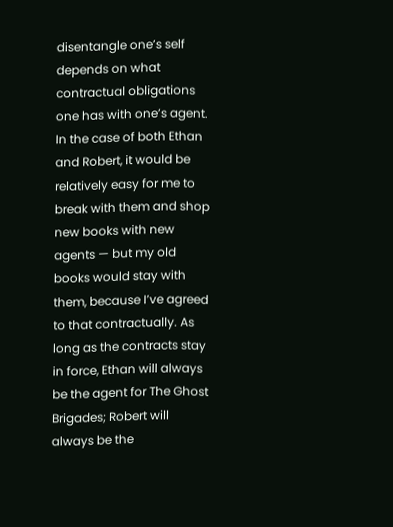disentangle one’s self depends on what contractual obligations one has with one’s agent. In the case of both Ethan and Robert, it would be relatively easy for me to break with them and shop new books with new agents — but my old books would stay with them, because I’ve agreed to that contractually. As long as the contracts stay in force, Ethan will always be the agent for The Ghost Brigades; Robert will always be the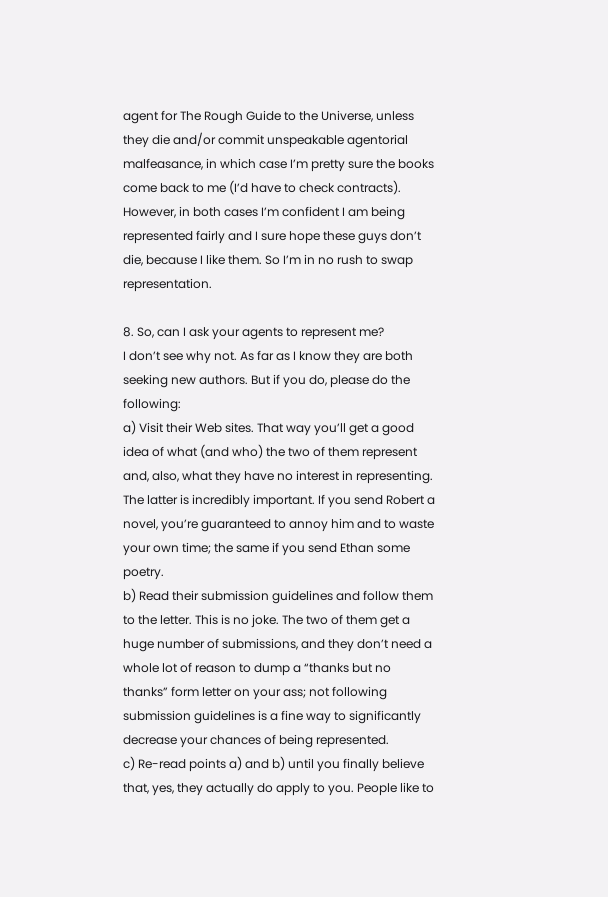agent for The Rough Guide to the Universe, unless they die and/or commit unspeakable agentorial malfeasance, in which case I’m pretty sure the books come back to me (I’d have to check contracts). However, in both cases I’m confident I am being represented fairly and I sure hope these guys don’t die, because I like them. So I’m in no rush to swap representation.

8. So, can I ask your agents to represent me?
I don’t see why not. As far as I know they are both seeking new authors. But if you do, please do the following:
a) Visit their Web sites. That way you’ll get a good idea of what (and who) the two of them represent and, also, what they have no interest in representing. The latter is incredibly important. If you send Robert a novel, you’re guaranteed to annoy him and to waste your own time; the same if you send Ethan some poetry.
b) Read their submission guidelines and follow them to the letter. This is no joke. The two of them get a huge number of submissions, and they don’t need a whole lot of reason to dump a “thanks but no thanks” form letter on your ass; not following submission guidelines is a fine way to significantly decrease your chances of being represented.
c) Re-read points a) and b) until you finally believe that, yes, they actually do apply to you. People like to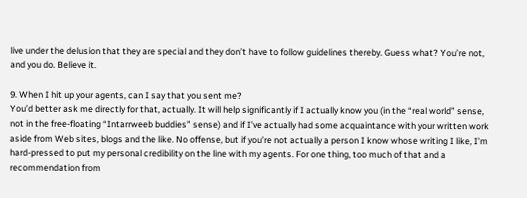live under the delusion that they are special and they don’t have to follow guidelines thereby. Guess what? You’re not, and you do. Believe it.

9. When I hit up your agents, can I say that you sent me?
You’d better ask me directly for that, actually. It will help significantly if I actually know you (in the “real world” sense, not in the free-floating “Intarrweeb buddies” sense) and if I’ve actually had some acquaintance with your written work aside from Web sites, blogs and the like. No offense, but if you’re not actually a person I know whose writing I like, I’m hard-pressed to put my personal credibility on the line with my agents. For one thing, too much of that and a recommendation from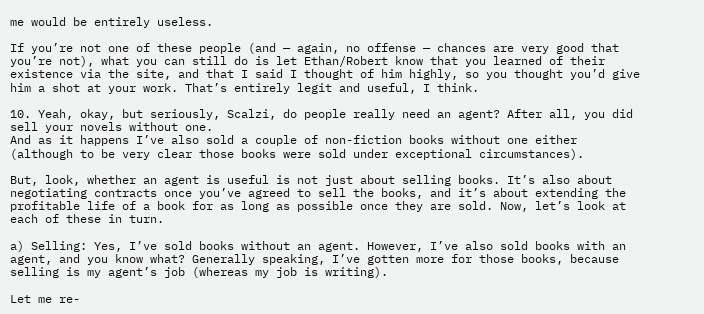me would be entirely useless.

If you’re not one of these people (and — again, no offense — chances are very good that you’re not), what you can still do is let Ethan/Robert know that you learned of their existence via the site, and that I said I thought of him highly, so you thought you’d give him a shot at your work. That’s entirely legit and useful, I think.

10. Yeah, okay, but seriously, Scalzi, do people really need an agent? After all, you did sell your novels without one.
And as it happens I’ve also sold a couple of non-fiction books without one either (although to be very clear those books were sold under exceptional circumstances).

But, look, whether an agent is useful is not just about selling books. It’s also about negotiating contracts once you’ve agreed to sell the books, and it’s about extending the profitable life of a book for as long as possible once they are sold. Now, let’s look at each of these in turn.

a) Selling: Yes, I’ve sold books without an agent. However, I’ve also sold books with an agent, and you know what? Generally speaking, I’ve gotten more for those books, because selling is my agent’s job (whereas my job is writing).

Let me re-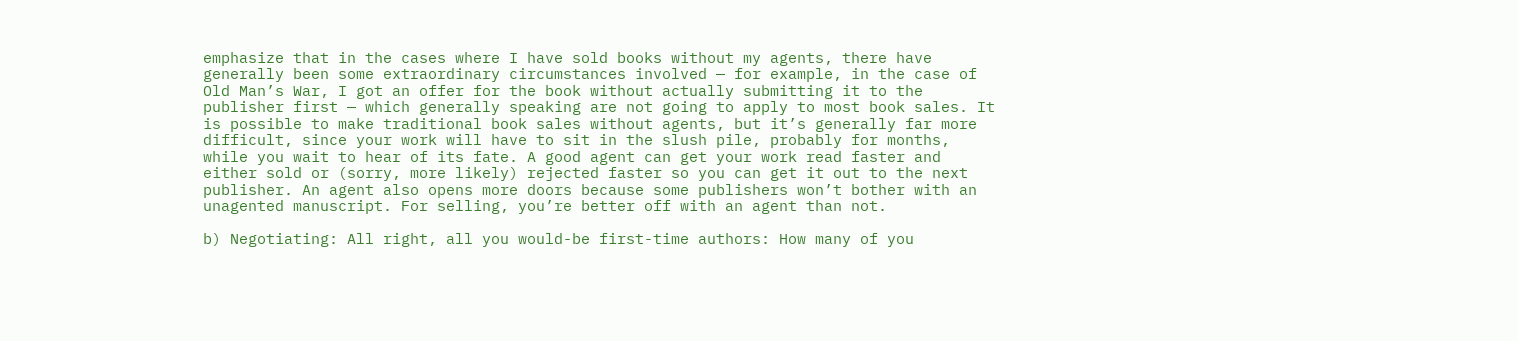emphasize that in the cases where I have sold books without my agents, there have generally been some extraordinary circumstances involved — for example, in the case of Old Man’s War, I got an offer for the book without actually submitting it to the publisher first — which generally speaking are not going to apply to most book sales. It is possible to make traditional book sales without agents, but it’s generally far more difficult, since your work will have to sit in the slush pile, probably for months, while you wait to hear of its fate. A good agent can get your work read faster and either sold or (sorry, more likely) rejected faster so you can get it out to the next publisher. An agent also opens more doors because some publishers won’t bother with an unagented manuscript. For selling, you’re better off with an agent than not.

b) Negotiating: All right, all you would-be first-time authors: How many of you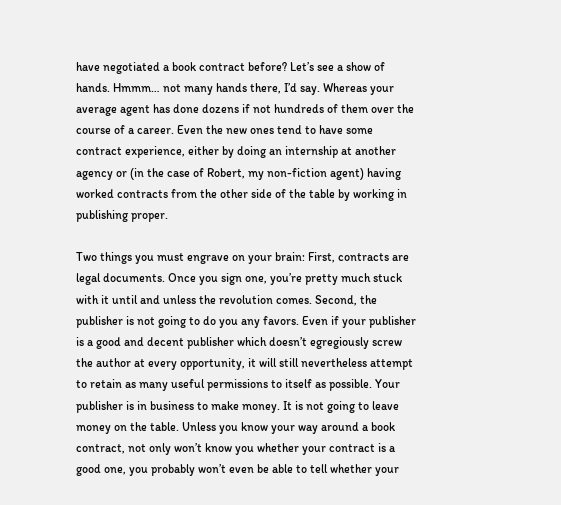have negotiated a book contract before? Let’s see a show of hands. Hmmm… not many hands there, I’d say. Whereas your average agent has done dozens if not hundreds of them over the course of a career. Even the new ones tend to have some contract experience, either by doing an internship at another agency or (in the case of Robert, my non-fiction agent) having worked contracts from the other side of the table by working in publishing proper.

Two things you must engrave on your brain: First, contracts are legal documents. Once you sign one, you’re pretty much stuck with it until and unless the revolution comes. Second, the publisher is not going to do you any favors. Even if your publisher is a good and decent publisher which doesn’t egregiously screw the author at every opportunity, it will still nevertheless attempt to retain as many useful permissions to itself as possible. Your publisher is in business to make money. It is not going to leave money on the table. Unless you know your way around a book contract, not only won’t know you whether your contract is a good one, you probably won’t even be able to tell whether your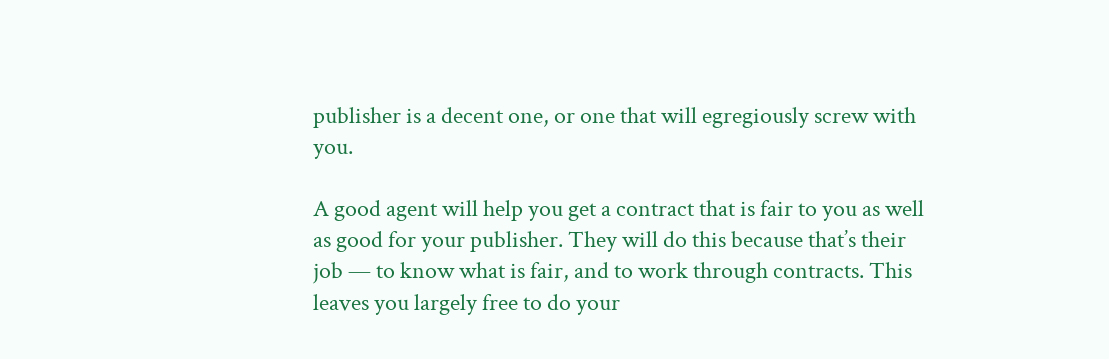publisher is a decent one, or one that will egregiously screw with you.

A good agent will help you get a contract that is fair to you as well as good for your publisher. They will do this because that’s their job — to know what is fair, and to work through contracts. This leaves you largely free to do your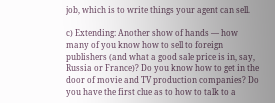job, which is to write things your agent can sell.

c) Extending: Another show of hands — how many of you know how to sell to foreign publishers (and what a good sale price is in, say, Russia or France)? Do you know how to get in the door of movie and TV production companies? Do you have the first clue as to how to talk to a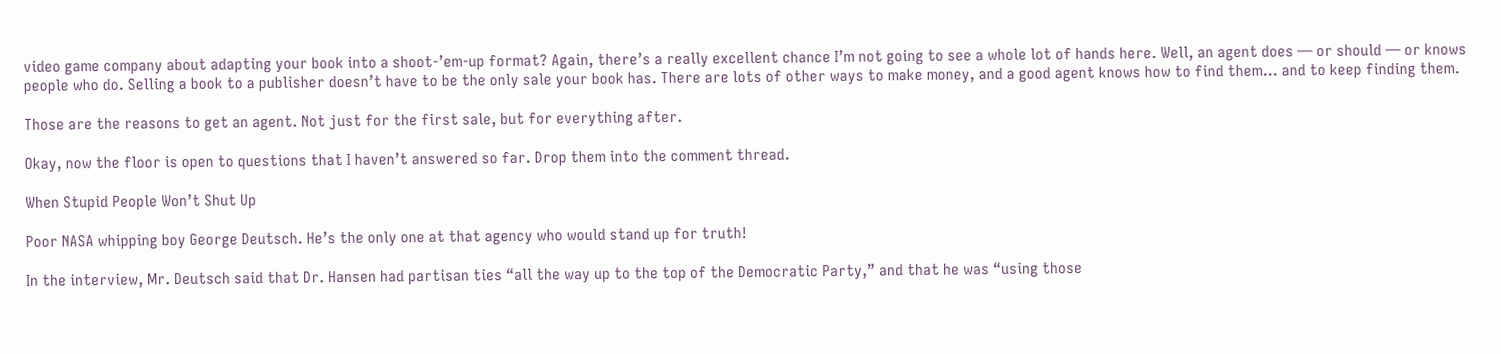video game company about adapting your book into a shoot-’em-up format? Again, there’s a really excellent chance I’m not going to see a whole lot of hands here. Well, an agent does — or should — or knows people who do. Selling a book to a publisher doesn’t have to be the only sale your book has. There are lots of other ways to make money, and a good agent knows how to find them… and to keep finding them.

Those are the reasons to get an agent. Not just for the first sale, but for everything after.

Okay, now the floor is open to questions that I haven’t answered so far. Drop them into the comment thread.

When Stupid People Won’t Shut Up

Poor NASA whipping boy George Deutsch. He’s the only one at that agency who would stand up for truth!

In the interview, Mr. Deutsch said that Dr. Hansen had partisan ties “all the way up to the top of the Democratic Party,” and that he was “using those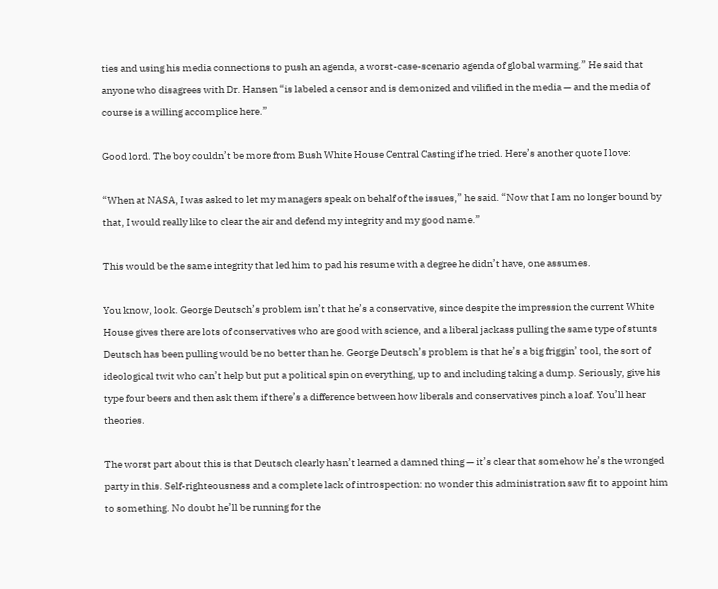ties and using his media connections to push an agenda, a worst-case-scenario agenda of global warming.” He said that anyone who disagrees with Dr. Hansen “is labeled a censor and is demonized and vilified in the media — and the media of course is a willing accomplice here.”

Good lord. The boy couldn’t be more from Bush White House Central Casting if he tried. Here’s another quote I love:

“When at NASA, I was asked to let my managers speak on behalf of the issues,” he said. “Now that I am no longer bound by that, I would really like to clear the air and defend my integrity and my good name.”

This would be the same integrity that led him to pad his resume with a degree he didn’t have, one assumes.

You know, look. George Deutsch’s problem isn’t that he’s a conservative, since despite the impression the current White House gives there are lots of conservatives who are good with science, and a liberal jackass pulling the same type of stunts Deutsch has been pulling would be no better than he. George Deutsch’s problem is that he’s a big friggin’ tool, the sort of ideological twit who can’t help but put a political spin on everything, up to and including taking a dump. Seriously, give his type four beers and then ask them if there’s a difference between how liberals and conservatives pinch a loaf. You’ll hear theories.

The worst part about this is that Deutsch clearly hasn’t learned a damned thing — it’s clear that somehow he’s the wronged party in this. Self-righteousness and a complete lack of introspection: no wonder this administration saw fit to appoint him to something. No doubt he’ll be running for the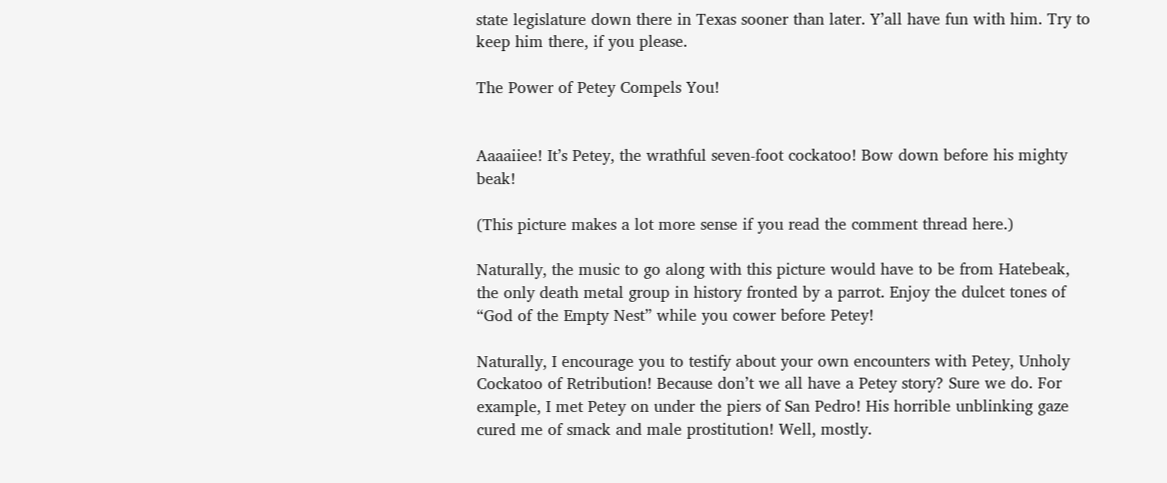state legislature down there in Texas sooner than later. Y’all have fun with him. Try to keep him there, if you please.

The Power of Petey Compels You!


Aaaaiiee! It’s Petey, the wrathful seven-foot cockatoo! Bow down before his mighty beak!

(This picture makes a lot more sense if you read the comment thread here.)

Naturally, the music to go along with this picture would have to be from Hatebeak, the only death metal group in history fronted by a parrot. Enjoy the dulcet tones of “God of the Empty Nest” while you cower before Petey!

Naturally, I encourage you to testify about your own encounters with Petey, Unholy Cockatoo of Retribution! Because don’t we all have a Petey story? Sure we do. For example, I met Petey on under the piers of San Pedro! His horrible unblinking gaze cured me of smack and male prostitution! Well, mostly.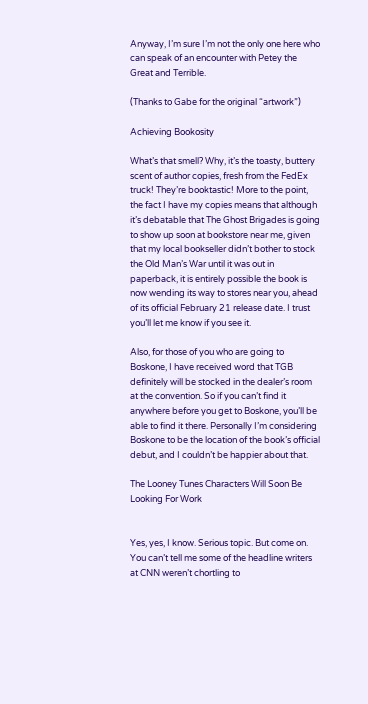Anyway, I’m sure I’m not the only one here who can speak of an encounter with Petey the Great and Terrible.

(Thanks to Gabe for the original “artwork”)

Achieving Bookosity

What’s that smell? Why, it’s the toasty, buttery scent of author copies, fresh from the FedEx truck! They’re booktastic! More to the point, the fact I have my copies means that although it’s debatable that The Ghost Brigades is going to show up soon at bookstore near me, given that my local bookseller didn’t bother to stock the Old Man’s War until it was out in paperback, it is entirely possible the book is now wending its way to stores near you, ahead of its official February 21 release date. I trust you’ll let me know if you see it.

Also, for those of you who are going to Boskone, I have received word that TGB definitely will be stocked in the dealer’s room at the convention. So if you can’t find it anywhere before you get to Boskone, you’ll be able to find it there. Personally I’m considering Boskone to be the location of the book’s official debut, and I couldn’t be happier about that.

The Looney Tunes Characters Will Soon Be Looking For Work


Yes, yes, I know. Serious topic. But come on. You can’t tell me some of the headline writers at CNN weren’t chortling to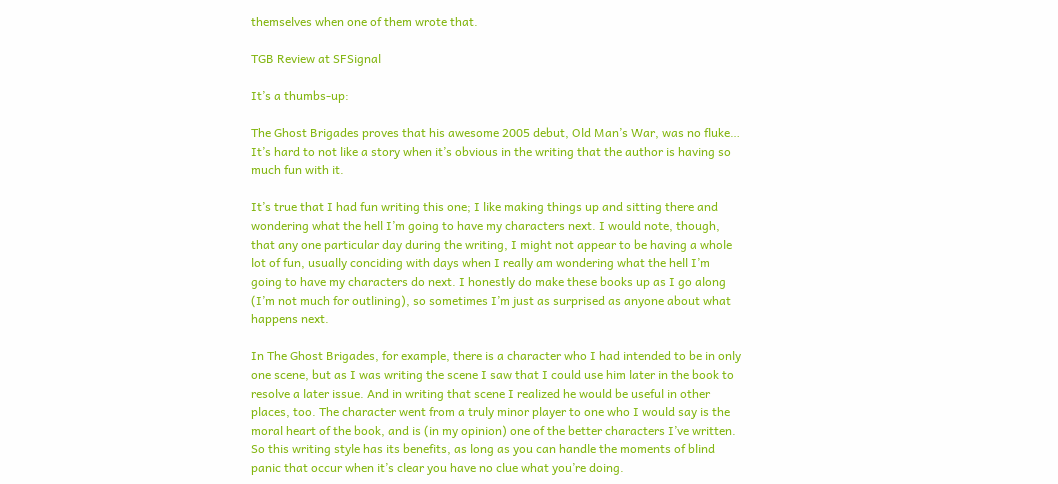themselves when one of them wrote that.

TGB Review at SFSignal

It’s a thumbs-up:

The Ghost Brigades proves that his awesome 2005 debut, Old Man’s War, was no fluke… It’s hard to not like a story when it’s obvious in the writing that the author is having so much fun with it.

It’s true that I had fun writing this one; I like making things up and sitting there and wondering what the hell I’m going to have my characters next. I would note, though, that any one particular day during the writing, I might not appear to be having a whole lot of fun, usually conciding with days when I really am wondering what the hell I’m going to have my characters do next. I honestly do make these books up as I go along (I’m not much for outlining), so sometimes I’m just as surprised as anyone about what happens next.

In The Ghost Brigades, for example, there is a character who I had intended to be in only one scene, but as I was writing the scene I saw that I could use him later in the book to resolve a later issue. And in writing that scene I realized he would be useful in other places, too. The character went from a truly minor player to one who I would say is the moral heart of the book, and is (in my opinion) one of the better characters I’ve written. So this writing style has its benefits, as long as you can handle the moments of blind panic that occur when it’s clear you have no clue what you’re doing.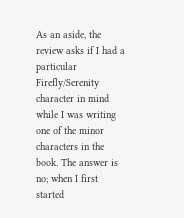As an aside, the review asks if I had a particular Firefly/Serenity character in mind while I was writing one of the minor characters in the book. The answer is no; when I first started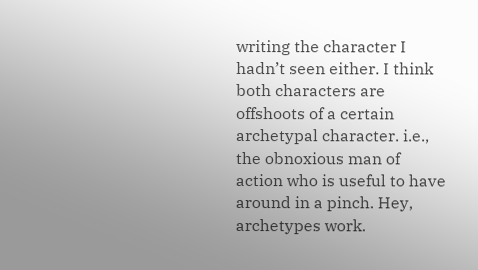writing the character I hadn’t seen either. I think both characters are offshoots of a certain archetypal character. i.e., the obnoxious man of action who is useful to have around in a pinch. Hey, archetypes work.